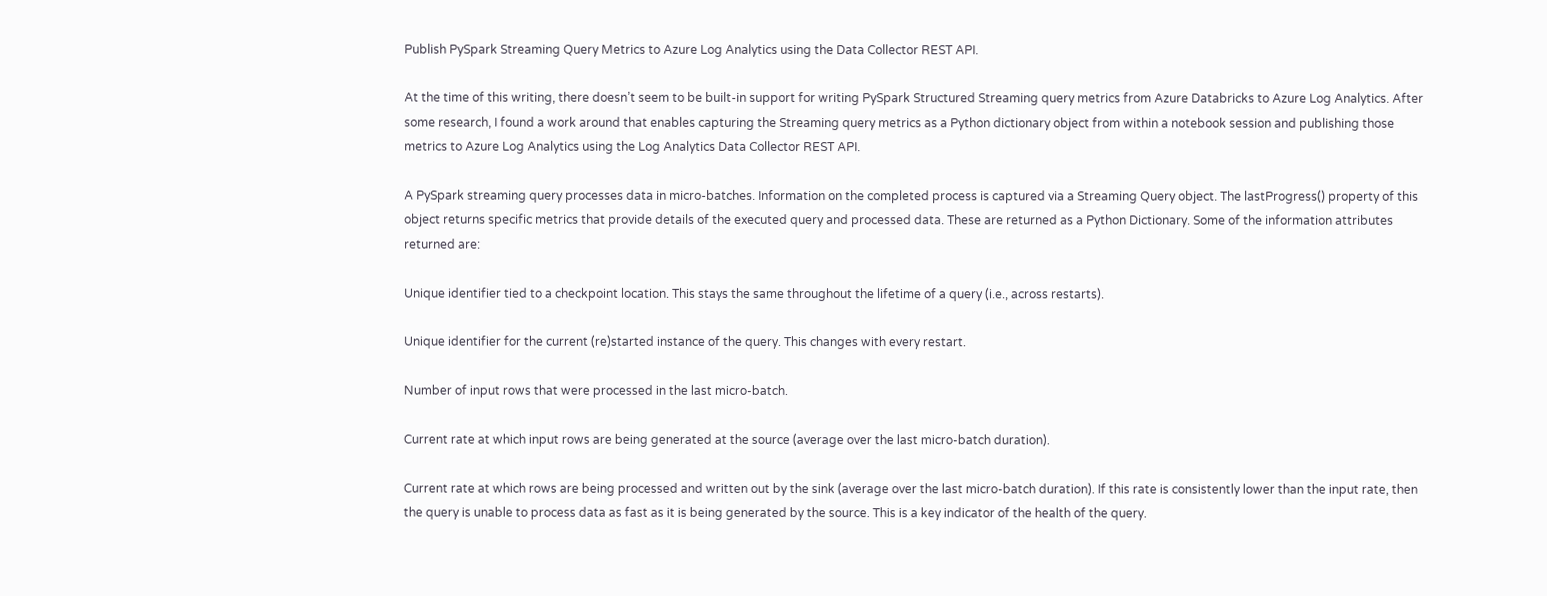Publish PySpark Streaming Query Metrics to Azure Log Analytics using the Data Collector REST API.

At the time of this writing, there doesn’t seem to be built-in support for writing PySpark Structured Streaming query metrics from Azure Databricks to Azure Log Analytics. After some research, I found a work around that enables capturing the Streaming query metrics as a Python dictionary object from within a notebook session and publishing those metrics to Azure Log Analytics using the Log Analytics Data Collector REST API.

A PySpark streaming query processes data in micro-batches. Information on the completed process is captured via a Streaming Query object. The lastProgress() property of this object returns specific metrics that provide details of the executed query and processed data. These are returned as a Python Dictionary. Some of the information attributes returned are:

Unique identifier tied to a checkpoint location. This stays the same throughout the lifetime of a query (i.e., across restarts).

Unique identifier for the current (re)started instance of the query. This changes with every restart.

Number of input rows that were processed in the last micro-batch.

Current rate at which input rows are being generated at the source (average over the last micro-batch duration).

Current rate at which rows are being processed and written out by the sink (average over the last micro-batch duration). If this rate is consistently lower than the input rate, then the query is unable to process data as fast as it is being generated by the source. This is a key indicator of the health of the query.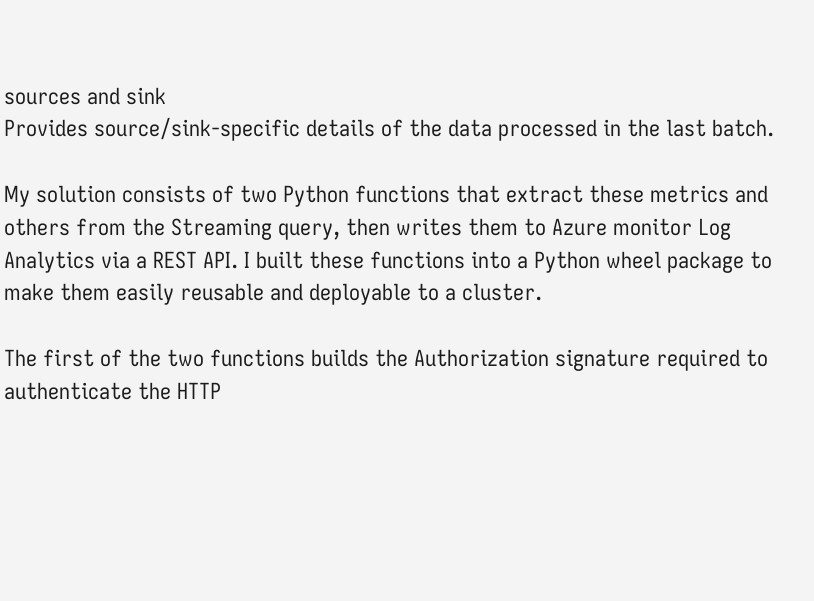sources and sink
Provides source/sink-specific details of the data processed in the last batch.

My solution consists of two Python functions that extract these metrics and others from the Streaming query, then writes them to Azure monitor Log Analytics via a REST API. I built these functions into a Python wheel package to make them easily reusable and deployable to a cluster.

The first of the two functions builds the Authorization signature required to authenticate the HTTP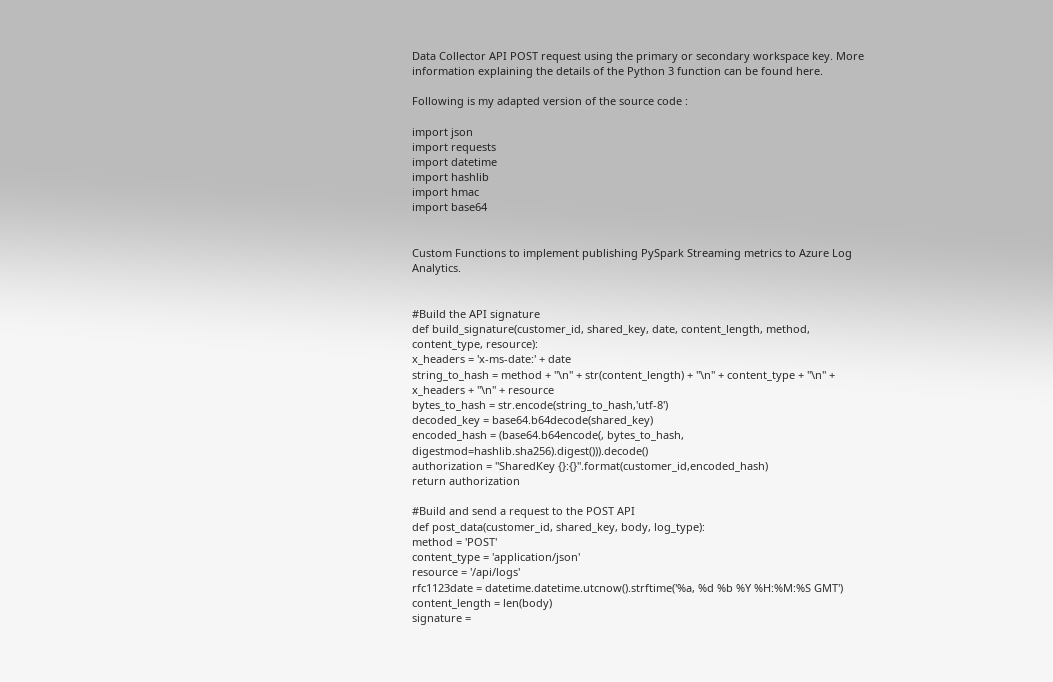Data Collector API POST request using the primary or secondary workspace key. More information explaining the details of the Python 3 function can be found here.

Following is my adapted version of the source code :

import json
import requests
import datetime
import hashlib
import hmac
import base64


Custom Functions to implement publishing PySpark Streaming metrics to Azure Log Analytics.


#Build the API signature
def build_signature(customer_id, shared_key, date, content_length, method, content_type, resource):
x_headers = 'x-ms-date:' + date
string_to_hash = method + "\n" + str(content_length) + "\n" + content_type + "\n" + x_headers + "\n" + resource
bytes_to_hash = str.encode(string_to_hash,'utf-8')
decoded_key = base64.b64decode(shared_key)
encoded_hash = (base64.b64encode(, bytes_to_hash, digestmod=hashlib.sha256).digest())).decode()
authorization = "SharedKey {}:{}".format(customer_id,encoded_hash)
return authorization

#Build and send a request to the POST API
def post_data(customer_id, shared_key, body, log_type):
method = 'POST'
content_type = 'application/json'
resource = '/api/logs'
rfc1123date = datetime.datetime.utcnow().strftime('%a, %d %b %Y %H:%M:%S GMT')
content_length = len(body)
signature =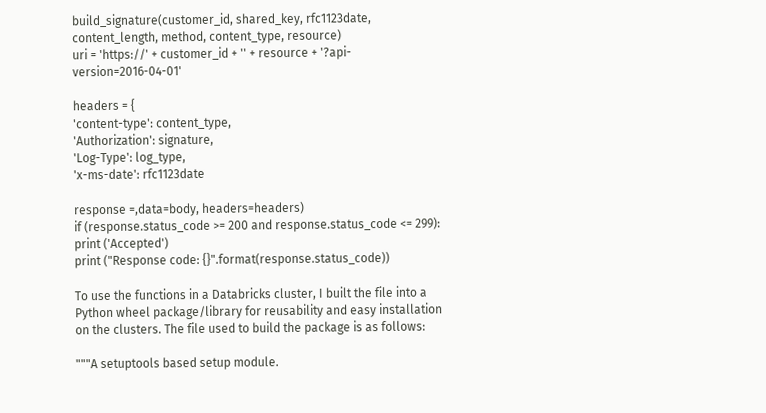build_signature(customer_id, shared_key, rfc1123date, content_length, method, content_type, resource)
uri = 'https://' + customer_id + '' + resource + '?api-version=2016-04-01'

headers = {
'content-type': content_type,
'Authorization': signature,
'Log-Type': log_type,
'x-ms-date': rfc1123date

response =,data=body, headers=headers)
if (response.status_code >= 200 and response.status_code <= 299):
print ('Accepted')
print ("Response code: {}".format(response.status_code))

To use the functions in a Databricks cluster, I built the file into a Python wheel package/library for reusability and easy installation on the clusters. The file used to build the package is as follows:

"""A setuptools based setup module.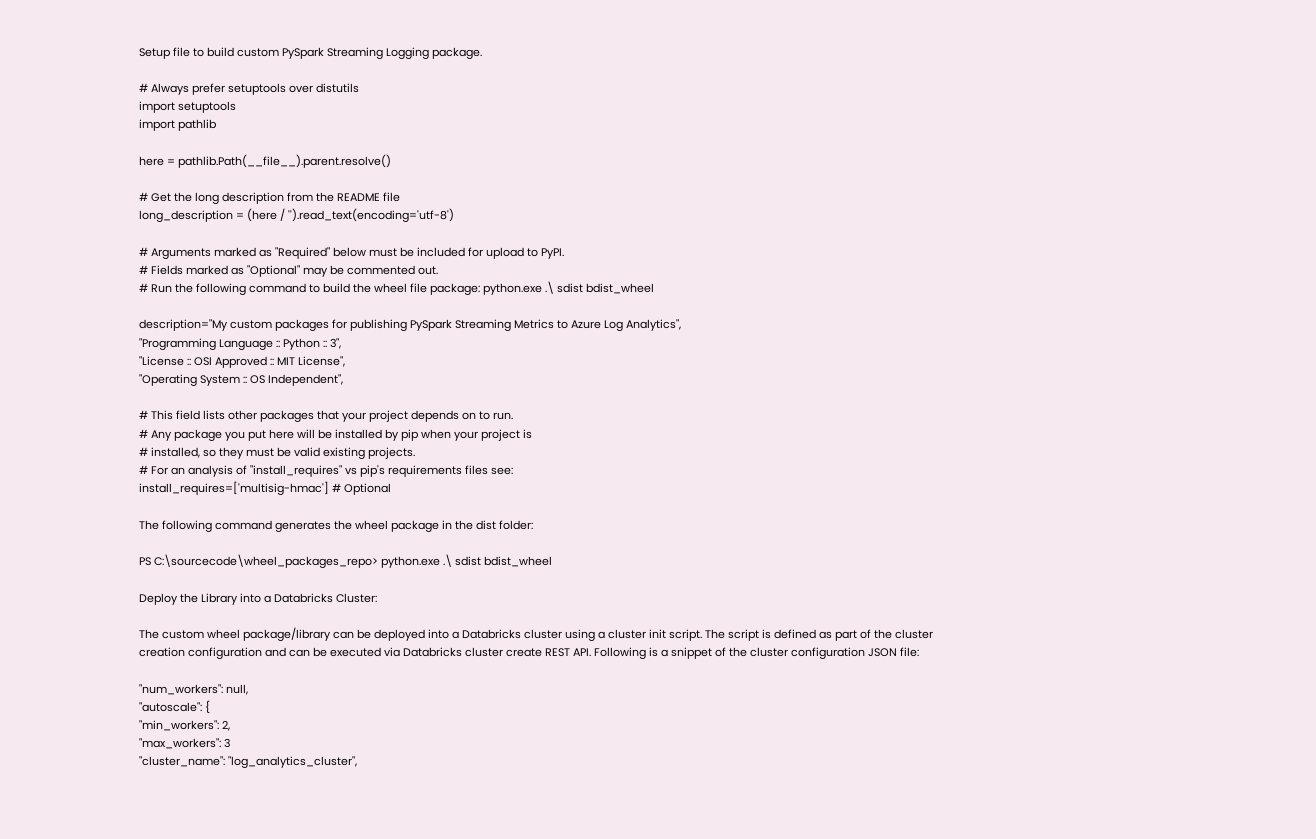Setup file to build custom PySpark Streaming Logging package.

# Always prefer setuptools over distutils
import setuptools
import pathlib

here = pathlib.Path(__file__).parent.resolve()

# Get the long description from the README file
long_description = (here / '').read_text(encoding='utf-8')

# Arguments marked as "Required" below must be included for upload to PyPI.
# Fields marked as "Optional" may be commented out.
# Run the following command to build the wheel file package: python.exe .\ sdist bdist_wheel

description="My custom packages for publishing PySpark Streaming Metrics to Azure Log Analytics",
"Programming Language :: Python :: 3",
"License :: OSI Approved :: MIT License",
"Operating System :: OS Independent",

# This field lists other packages that your project depends on to run.
# Any package you put here will be installed by pip when your project is
# installed, so they must be valid existing projects.
# For an analysis of "install_requires" vs pip's requirements files see:
install_requires=['multisig-hmac'] # Optional

The following command generates the wheel package in the dist folder:

PS C:\sourcecode\wheel_packages_repo> python.exe .\ sdist bdist_wheel

Deploy the Library into a Databricks Cluster:

The custom wheel package/library can be deployed into a Databricks cluster using a cluster init script. The script is defined as part of the cluster creation configuration and can be executed via Databricks cluster create REST API. Following is a snippet of the cluster configuration JSON file:

"num_workers": null,
"autoscale": {
"min_workers": 2,
"max_workers": 3
"cluster_name": "log_analytics_cluster",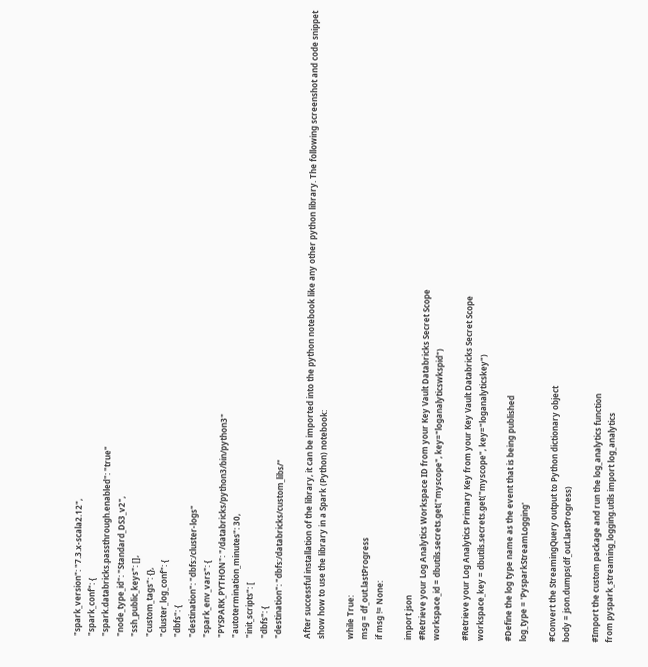"spark_version": "7.3.x-scala2.12",
"spark_conf": {
"spark.databricks.passthrough.enabled": "true"
"node_type_id": "Standard_DS3_v2",
"ssh_public_keys": [],
"custom_tags": {},
"cluster_log_conf": {
"dbfs": {
"destination": "dbfs:/cluster-logs"
"spark_env_vars": {
"PYSPARK_PYTHON": "/databricks/python3/bin/python3"
"autotermination_minutes": 30,
"init_scripts": [
"dbfs": {
"destination": "dbfs:/databricks/custom_libs/"

After successful installation of the library, it can be imported into the python notebook like any other python library. The following screenshot and code snippet show how to use the library in a Spark (Python) notebook:

while True:
msg = df_out.lastProgress
if msg != None:

import json
#Retrieve your Log Analytics Workspace ID from your Key Vault Databricks Secret Scope
workspace_id = dbutils.secrets.get("myscope", key="loganalyticswkspid")

#Retrieve your Log Analytics Primary Key from your Key Vault Databricks Secret Scope
workspace_key = dbutils.secrets.get("myscope", key="loganalyticskey")

#Define the log type name as the event that is being published
log_type = 'PysparkStreamLogging'

#Convert the StreamingQuery output to Python dictionary object
body = json.dumps(df_out.lastProgress)

#Import the custom package and run the log_analytics function
from pyspark_streaming_logging.utils import log_analytics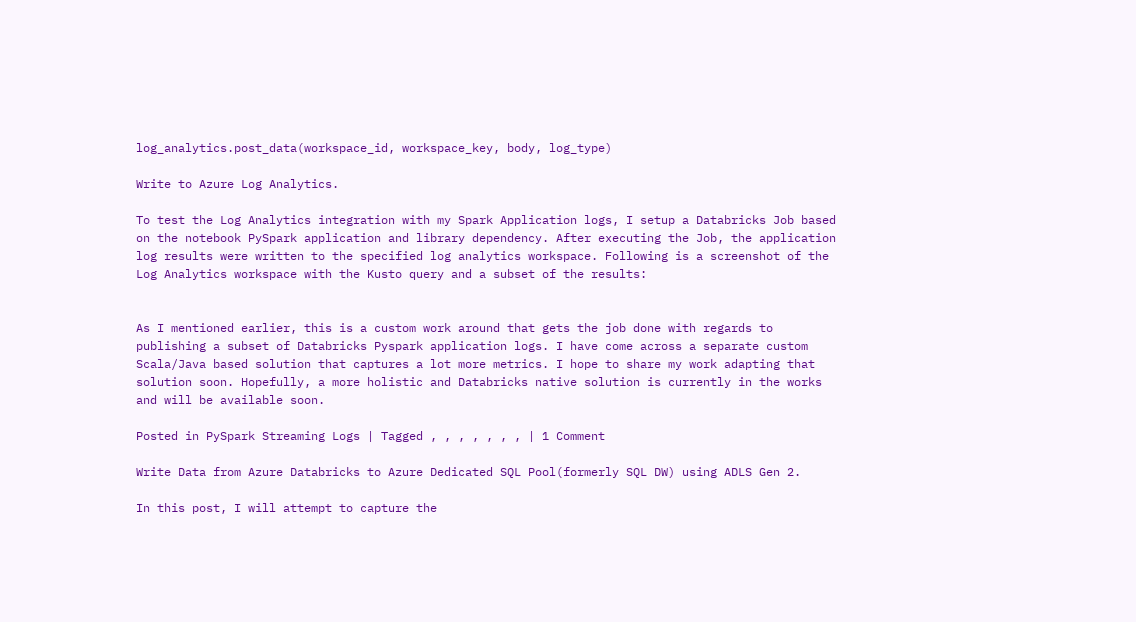log_analytics.post_data(workspace_id, workspace_key, body, log_type)

Write to Azure Log Analytics.

To test the Log Analytics integration with my Spark Application logs, I setup a Databricks Job based on the notebook PySpark application and library dependency. After executing the Job, the application log results were written to the specified log analytics workspace. Following is a screenshot of the Log Analytics workspace with the Kusto query and a subset of the results:


As I mentioned earlier, this is a custom work around that gets the job done with regards to publishing a subset of Databricks Pyspark application logs. I have come across a separate custom Scala/Java based solution that captures a lot more metrics. I hope to share my work adapting that solution soon. Hopefully, a more holistic and Databricks native solution is currently in the works and will be available soon.

Posted in PySpark Streaming Logs | Tagged , , , , , , , | 1 Comment

Write Data from Azure Databricks to Azure Dedicated SQL Pool(formerly SQL DW) using ADLS Gen 2.

In this post, I will attempt to capture the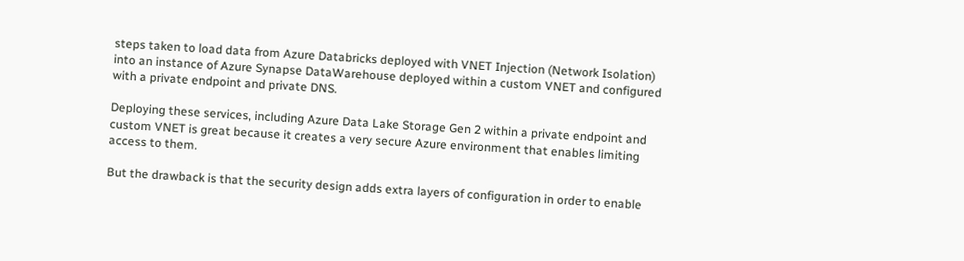steps taken to load data from Azure Databricks deployed with VNET Injection (Network Isolation) into an instance of Azure Synapse DataWarehouse deployed within a custom VNET and configured with a private endpoint and private DNS.

Deploying these services, including Azure Data Lake Storage Gen 2 within a private endpoint and custom VNET is great because it creates a very secure Azure environment that enables limiting access to them.

But the drawback is that the security design adds extra layers of configuration in order to enable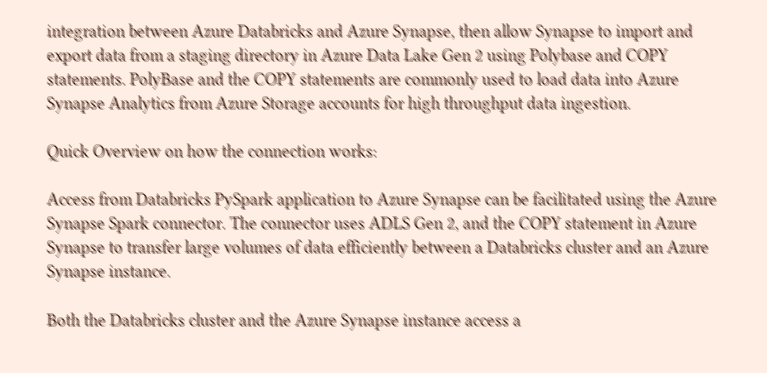integration between Azure Databricks and Azure Synapse, then allow Synapse to import and export data from a staging directory in Azure Data Lake Gen 2 using Polybase and COPY statements. PolyBase and the COPY statements are commonly used to load data into Azure Synapse Analytics from Azure Storage accounts for high throughput data ingestion.

Quick Overview on how the connection works:

Access from Databricks PySpark application to Azure Synapse can be facilitated using the Azure Synapse Spark connector. The connector uses ADLS Gen 2, and the COPY statement in Azure Synapse to transfer large volumes of data efficiently between a Databricks cluster and an Azure Synapse instance.

Both the Databricks cluster and the Azure Synapse instance access a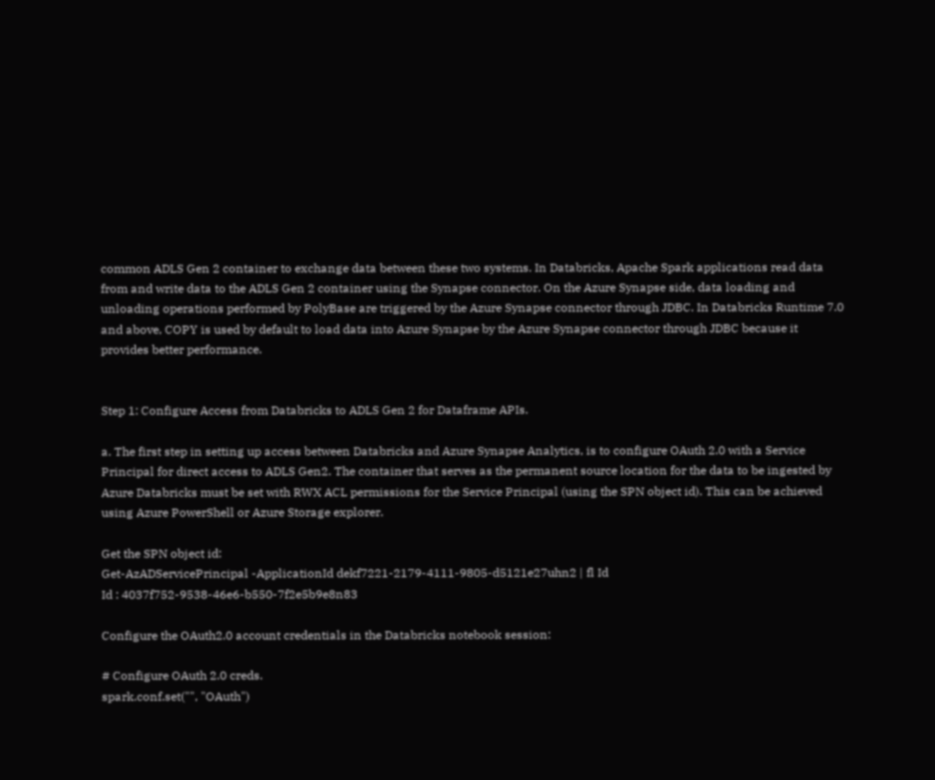common ADLS Gen 2 container to exchange data between these two systems. In Databricks, Apache Spark applications read data from and write data to the ADLS Gen 2 container using the Synapse connector. On the Azure Synapse side, data loading and unloading operations performed by PolyBase are triggered by the Azure Synapse connector through JDBC. In Databricks Runtime 7.0 and above, COPY is used by default to load data into Azure Synapse by the Azure Synapse connector through JDBC because it provides better performance.


Step 1: Configure Access from Databricks to ADLS Gen 2 for Dataframe APIs.

a. The first step in setting up access between Databricks and Azure Synapse Analytics, is to configure OAuth 2.0 with a Service Principal for direct access to ADLS Gen2. The container that serves as the permanent source location for the data to be ingested by Azure Databricks must be set with RWX ACL permissions for the Service Principal (using the SPN object id). This can be achieved using Azure PowerShell or Azure Storage explorer.

Get the SPN object id:
Get-AzADServicePrincipal -ApplicationId dekf7221-2179-4111-9805-d5121e27uhn2 | fl Id
Id : 4037f752-9538-46e6-b550-7f2e5b9e8n83

Configure the OAuth2.0 account credentials in the Databricks notebook session:

# Configure OAuth 2.0 creds.
spark.conf.set("", "OAuth")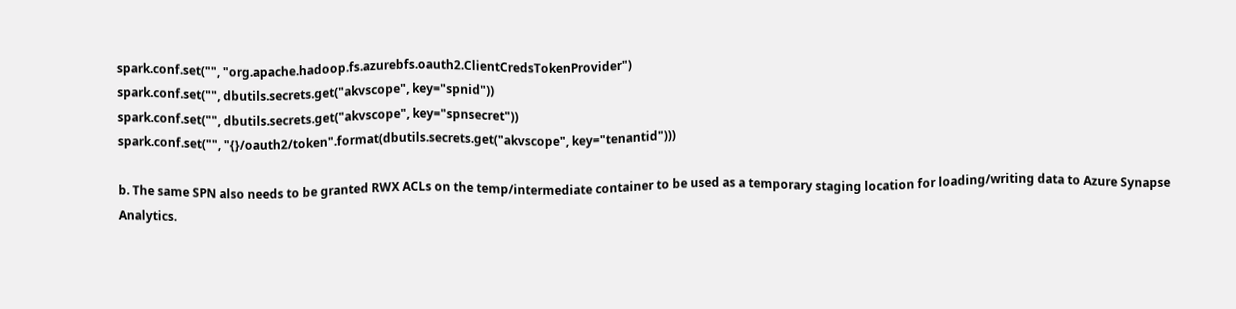spark.conf.set("", "org.apache.hadoop.fs.azurebfs.oauth2.ClientCredsTokenProvider")
spark.conf.set("", dbutils.secrets.get("akvscope", key="spnid"))
spark.conf.set("", dbutils.secrets.get("akvscope", key="spnsecret"))
spark.conf.set("", "{}/oauth2/token".format(dbutils.secrets.get("akvscope", key="tenantid")))

b. The same SPN also needs to be granted RWX ACLs on the temp/intermediate container to be used as a temporary staging location for loading/writing data to Azure Synapse Analytics.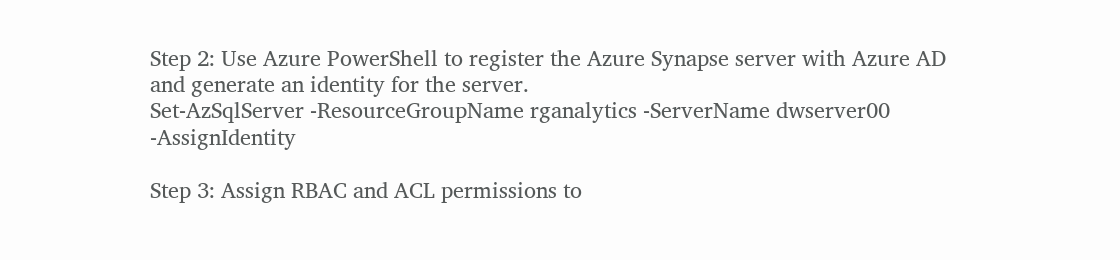Step 2: Use Azure PowerShell to register the Azure Synapse server with Azure AD and generate an identity for the server.
Set-AzSqlServer -ResourceGroupName rganalytics -ServerName dwserver00 -AssignIdentity

Step 3: Assign RBAC and ACL permissions to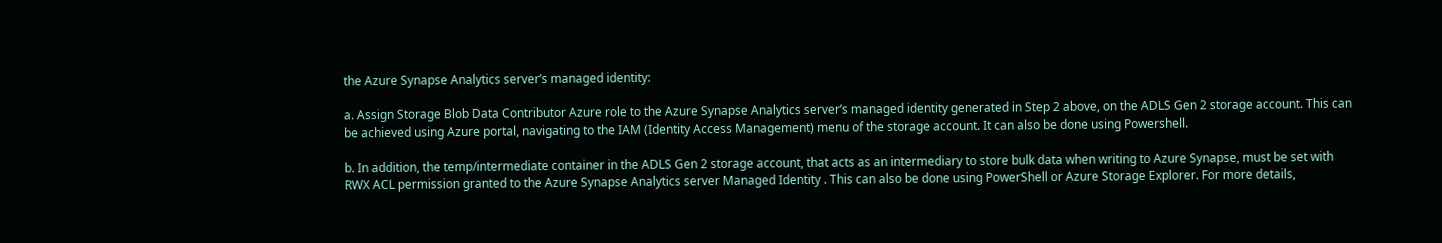the Azure Synapse Analytics server’s managed identity:

a. Assign Storage Blob Data Contributor Azure role to the Azure Synapse Analytics server’s managed identity generated in Step 2 above, on the ADLS Gen 2 storage account. This can be achieved using Azure portal, navigating to the IAM (Identity Access Management) menu of the storage account. It can also be done using Powershell.

b. In addition, the temp/intermediate container in the ADLS Gen 2 storage account, that acts as an intermediary to store bulk data when writing to Azure Synapse, must be set with RWX ACL permission granted to the Azure Synapse Analytics server Managed Identity . This can also be done using PowerShell or Azure Storage Explorer. For more details,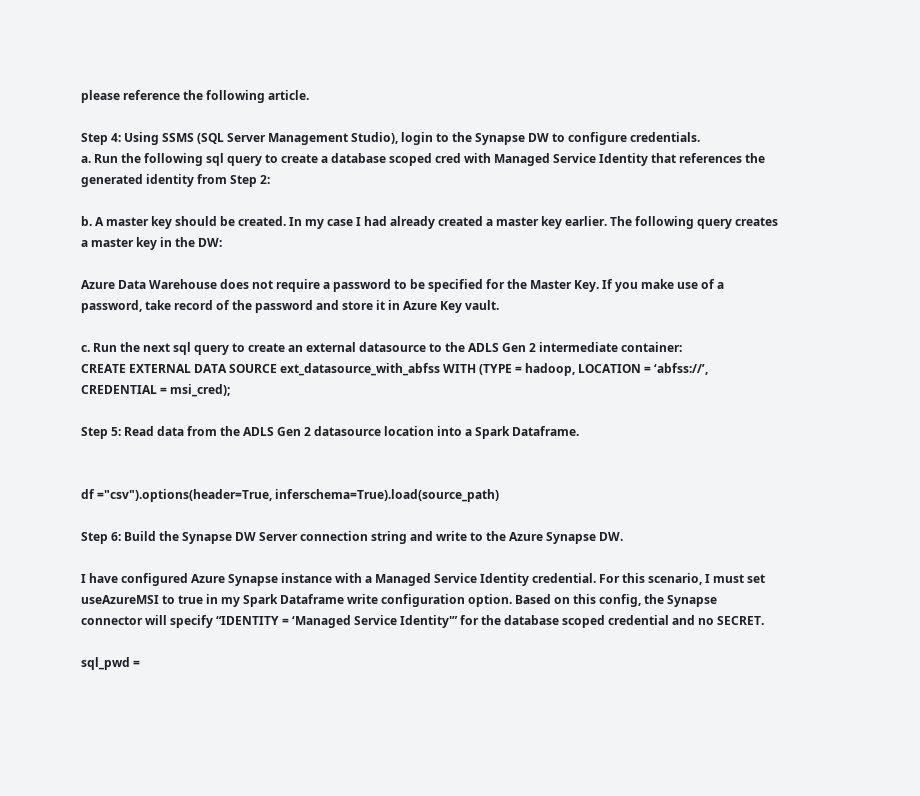please reference the following article.

Step 4: Using SSMS (SQL Server Management Studio), login to the Synapse DW to configure credentials.
a. Run the following sql query to create a database scoped cred with Managed Service Identity that references the generated identity from Step 2:

b. A master key should be created. In my case I had already created a master key earlier. The following query creates a master key in the DW:

Azure Data Warehouse does not require a password to be specified for the Master Key. If you make use of a password, take record of the password and store it in Azure Key vault.

c. Run the next sql query to create an external datasource to the ADLS Gen 2 intermediate container:
CREATE EXTERNAL DATA SOURCE ext_datasource_with_abfss WITH (TYPE = hadoop, LOCATION = ‘abfss://’, CREDENTIAL = msi_cred);

Step 5: Read data from the ADLS Gen 2 datasource location into a Spark Dataframe.


df ="csv").options(header=True, inferschema=True).load(source_path)

Step 6: Build the Synapse DW Server connection string and write to the Azure Synapse DW.

I have configured Azure Synapse instance with a Managed Service Identity credential. For this scenario, I must set useAzureMSI to true in my Spark Dataframe write configuration option. Based on this config, the Synapse connector will specify “IDENTITY = ‘Managed Service Identity'” for the database scoped credential and no SECRET.

sql_pwd =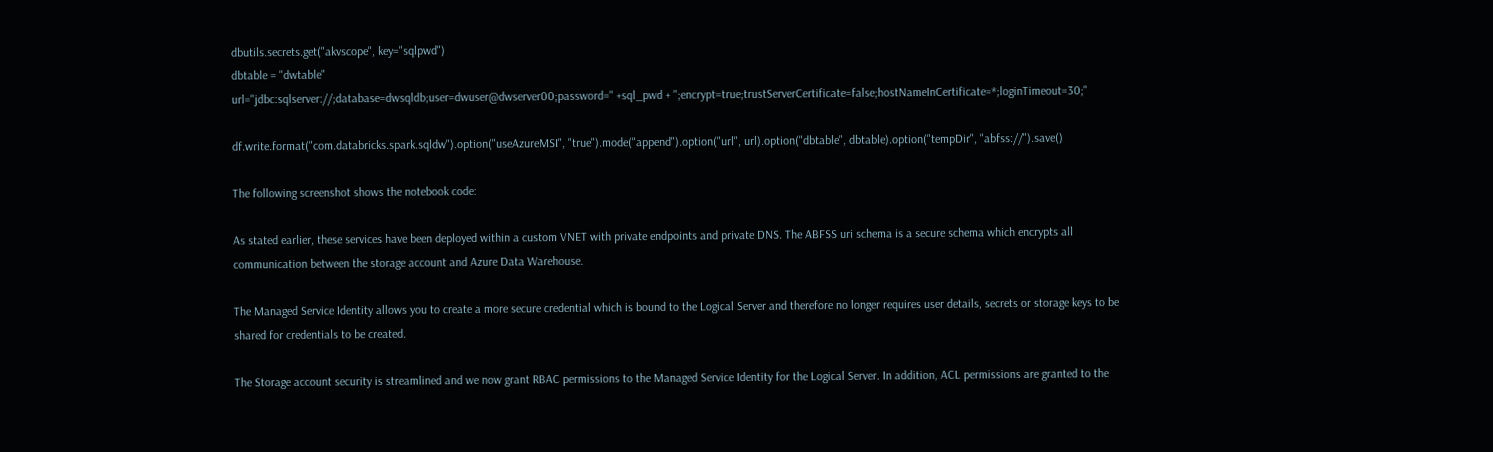dbutils.secrets.get("akvscope", key="sqlpwd")
dbtable = "dwtable"
url="jdbc:sqlserver://;database=dwsqldb;user=dwuser@dwserver00;password=" +sql_pwd + ";encrypt=true;trustServerCertificate=false;hostNameInCertificate=*;loginTimeout=30;"

df.write.format("com.databricks.spark.sqldw").option("useAzureMSI", "true").mode("append").option("url", url).option("dbtable", dbtable).option("tempDir", "abfss://").save()

The following screenshot shows the notebook code:

As stated earlier, these services have been deployed within a custom VNET with private endpoints and private DNS. The ABFSS uri schema is a secure schema which encrypts all communication between the storage account and Azure Data Warehouse.

The Managed Service Identity allows you to create a more secure credential which is bound to the Logical Server and therefore no longer requires user details, secrets or storage keys to be shared for credentials to be created.

The Storage account security is streamlined and we now grant RBAC permissions to the Managed Service Identity for the Logical Server. In addition, ACL permissions are granted to the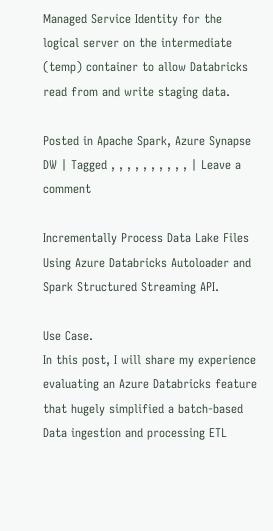Managed Service Identity for the logical server on the intermediate (temp) container to allow Databricks read from and write staging data.

Posted in Apache Spark, Azure Synapse DW | Tagged , , , , , , , , , , | Leave a comment

Incrementally Process Data Lake Files Using Azure Databricks Autoloader and Spark Structured Streaming API.

Use Case.
In this post, I will share my experience evaluating an Azure Databricks feature that hugely simplified a batch-based Data ingestion and processing ETL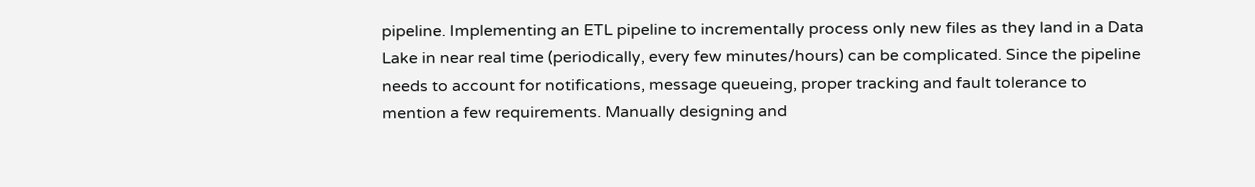pipeline. Implementing an ETL pipeline to incrementally process only new files as they land in a Data Lake in near real time (periodically, every few minutes/hours) can be complicated. Since the pipeline needs to account for notifications, message queueing, proper tracking and fault tolerance to mention a few requirements. Manually designing and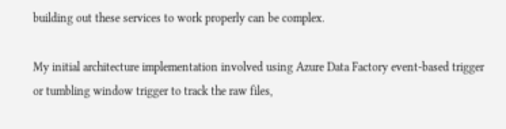building out these services to work properly can be complex.

My initial architecture implementation involved using Azure Data Factory event-based trigger or tumbling window trigger to track the raw files,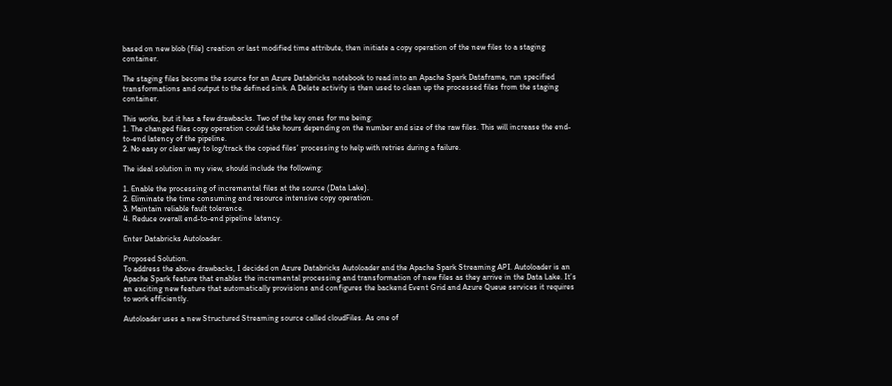based on new blob (file) creation or last modified time attribute, then initiate a copy operation of the new files to a staging container.

The staging files become the source for an Azure Databricks notebook to read into an Apache Spark Dataframe, run specified transformations and output to the defined sink. A Delete activity is then used to clean up the processed files from the staging container.

This works, but it has a few drawbacks. Two of the key ones for me being:
1. The changed files copy operation could take hours depending on the number and size of the raw files. This will increase the end-to-end latency of the pipeline.
2. No easy or clear way to log/track the copied files’ processing to help with retries during a failure.

The ideal solution in my view, should include the following:

1. Enable the processing of incremental files at the source (Data Lake).
2. Eliminate the time consuming and resource intensive copy operation.
3. Maintain reliable fault tolerance.
4. Reduce overall end-to-end pipeline latency.

Enter Databricks Autoloader.

Proposed Solution.
To address the above drawbacks, I decided on Azure Databricks Autoloader and the Apache Spark Streaming API. Autoloader is an Apache Spark feature that enables the incremental processing and transformation of new files as they arrive in the Data Lake. It’s an exciting new feature that automatically provisions and configures the backend Event Grid and Azure Queue services it requires to work efficiently.

Autoloader uses a new Structured Streaming source called cloudFiles. As one of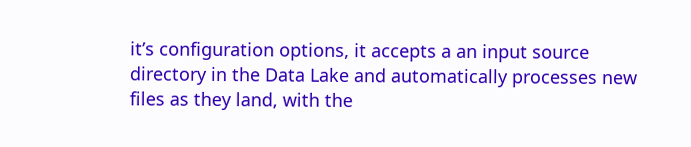it’s configuration options, it accepts a an input source directory in the Data Lake and automatically processes new files as they land, with the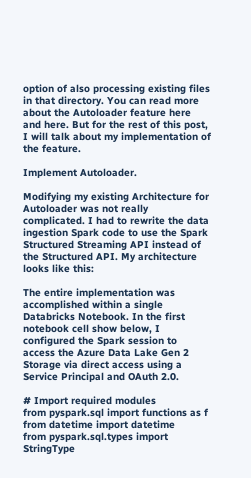option of also processing existing files in that directory. You can read more about the Autoloader feature here and here. But for the rest of this post, I will talk about my implementation of the feature.

Implement Autoloader.

Modifying my existing Architecture for Autoloader was not really complicated. I had to rewrite the data ingestion Spark code to use the Spark Structured Streaming API instead of the Structured API. My architecture looks like this:

The entire implementation was accomplished within a single Databricks Notebook. In the first notebook cell show below, I configured the Spark session to access the Azure Data Lake Gen 2 Storage via direct access using a Service Principal and OAuth 2.0.

# Import required modules
from pyspark.sql import functions as f
from datetime import datetime
from pyspark.sql.types import StringType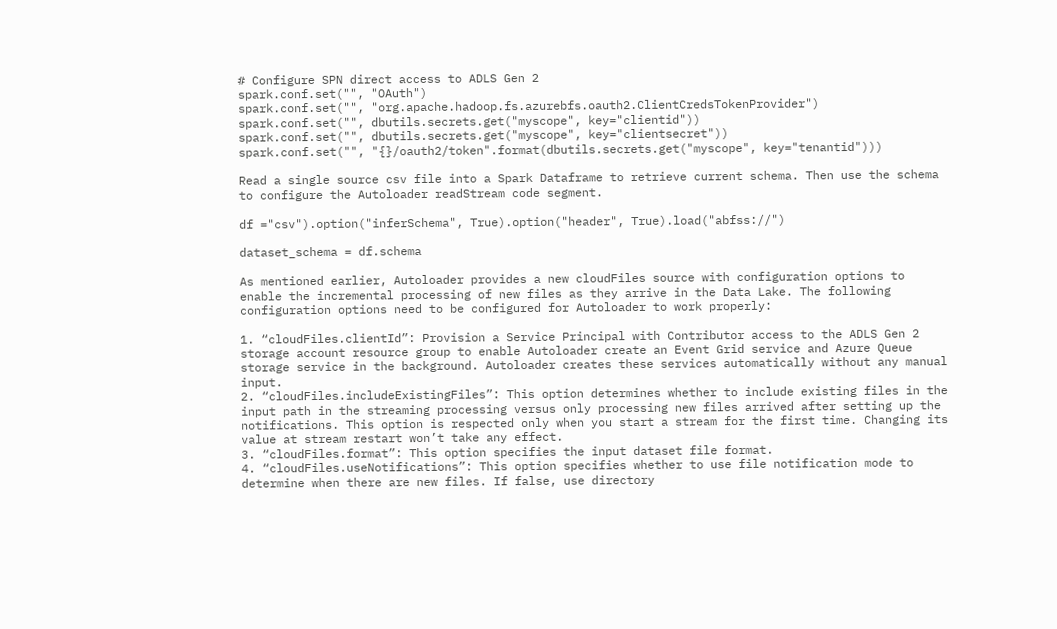# Configure SPN direct access to ADLS Gen 2
spark.conf.set("", "OAuth")
spark.conf.set("", "org.apache.hadoop.fs.azurebfs.oauth2.ClientCredsTokenProvider")
spark.conf.set("", dbutils.secrets.get("myscope", key="clientid"))
spark.conf.set("", dbutils.secrets.get("myscope", key="clientsecret"))
spark.conf.set("", "{}/oauth2/token".format(dbutils.secrets.get("myscope", key="tenantid")))

Read a single source csv file into a Spark Dataframe to retrieve current schema. Then use the schema to configure the Autoloader readStream code segment.

df ="csv").option("inferSchema", True).option("header", True).load("abfss://")

dataset_schema = df.schema

As mentioned earlier, Autoloader provides a new cloudFiles source with configuration options to enable the incremental processing of new files as they arrive in the Data Lake. The following configuration options need to be configured for Autoloader to work properly:

1. “cloudFiles.clientId”: Provision a Service Principal with Contributor access to the ADLS Gen 2 storage account resource group to enable Autoloader create an Event Grid service and Azure Queue storage service in the background. Autoloader creates these services automatically without any manual input.
2. “cloudFiles.includeExistingFiles”: This option determines whether to include existing files in the input path in the streaming processing versus only processing new files arrived after setting up the notifications. This option is respected only when you start a stream for the first time. Changing its value at stream restart won’t take any effect.
3. “cloudFiles.format”: This option specifies the input dataset file format.
4. “cloudFiles.useNotifications”: This option specifies whether to use file notification mode to determine when there are new files. If false, use directory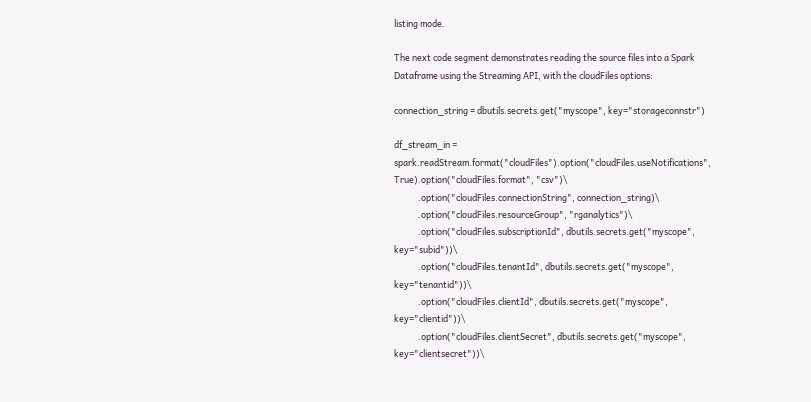listing mode.

The next code segment demonstrates reading the source files into a Spark Dataframe using the Streaming API, with the cloudFiles options:

connection_string = dbutils.secrets.get("myscope", key="storageconnstr")

df_stream_in = spark.readStream.format("cloudFiles").option("cloudFiles.useNotifications", True).option("cloudFiles.format", "csv")\
            .option("cloudFiles.connectionString", connection_string)\
            .option("cloudFiles.resourceGroup", "rganalytics")\
            .option("cloudFiles.subscriptionId", dbutils.secrets.get("myscope", key="subid"))\
            .option("cloudFiles.tenantId", dbutils.secrets.get("myscope", key="tenantid"))\
            .option("cloudFiles.clientId", dbutils.secrets.get("myscope", key="clientid"))\
            .option("cloudFiles.clientSecret", dbutils.secrets.get("myscope", key="clientsecret"))\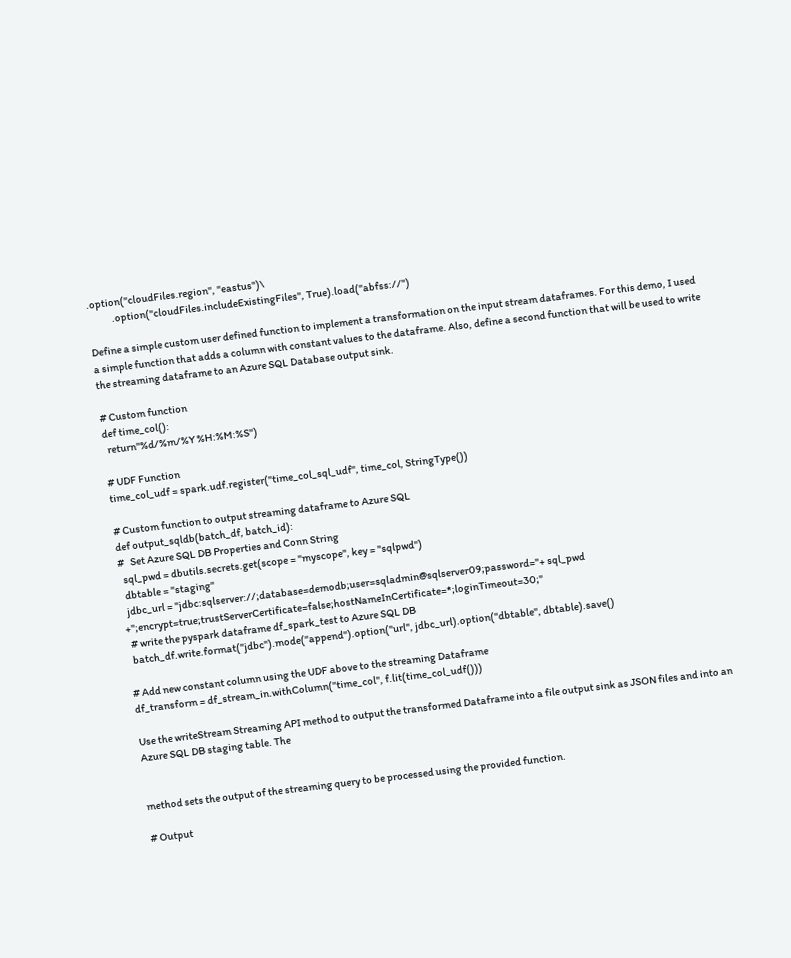.option("cloudFiles.region", "eastus")\
            .option("cloudFiles.includeExistingFiles", True).load("abfss://")

Define a simple custom user defined function to implement a transformation on the input stream dataframes. For this demo, I used a simple function that adds a column with constant values to the dataframe. Also, define a second function that will be used to write the streaming dataframe to an Azure SQL Database output sink.

# Custom function
def time_col():
  return"%d/%m/%Y %H:%M:%S")

# UDF Function
time_col_udf = spark.udf.register("time_col_sql_udf", time_col, StringType())

# Custom function to output streaming dataframe to Azure SQL
def output_sqldb(batch_df, batch_id):
#   Set Azure SQL DB Properties and Conn String
  sql_pwd = dbutils.secrets.get(scope = "myscope", key = "sqlpwd")
  dbtable = "staging"
  jdbc_url = "jdbc:sqlserver://;database=demodb;user=sqladmin@sqlserver09;password="+ sql_pwd +";encrypt=true;trustServerCertificate=false;hostNameInCertificate=*;loginTimeout=30;"
  # write the pyspark dataframe df_spark_test to Azure SQL DB
  batch_df.write.format("jdbc").mode("append").option("url", jdbc_url).option("dbtable", dbtable).save()

# Add new constant column using the UDF above to the streaming Dataframe
df_transform = df_stream_in.withColumn("time_col", f.lit(time_col_udf()))

Use the writeStream Streaming API method to output the transformed Dataframe into a file output sink as JSON files and into an Azure SQL DB staging table. The


method sets the output of the streaming query to be processed using the provided function.

# Output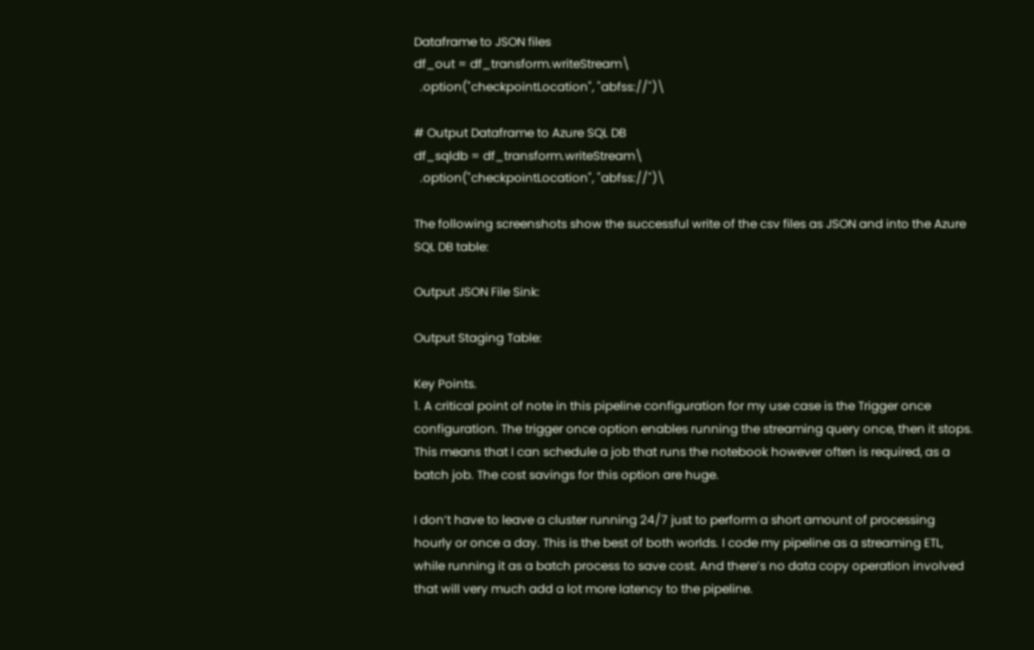Dataframe to JSON files
df_out = df_transform.writeStream\
  .option("checkpointLocation", "abfss://")\

# Output Dataframe to Azure SQL DB
df_sqldb = df_transform.writeStream\
  .option("checkpointLocation", "abfss://")\

The following screenshots show the successful write of the csv files as JSON and into the Azure SQL DB table:

Output JSON File Sink:

Output Staging Table:

Key Points.
1. A critical point of note in this pipeline configuration for my use case is the Trigger once configuration. The trigger once option enables running the streaming query once, then it stops. This means that I can schedule a job that runs the notebook however often is required, as a batch job. The cost savings for this option are huge.

I don’t have to leave a cluster running 24/7 just to perform a short amount of processing hourly or once a day. This is the best of both worlds. I code my pipeline as a streaming ETL, while running it as a batch process to save cost. And there’s no data copy operation involved that will very much add a lot more latency to the pipeline.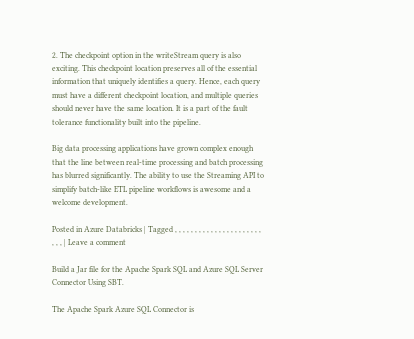2. The checkpoint option in the writeStream query is also exciting. This checkpoint location preserves all of the essential information that uniquely identifies a query. Hence, each query must have a different checkpoint location, and multiple queries should never have the same location. It is a part of the fault tolerance functionality built into the pipeline.

Big data processing applications have grown complex enough that the line between real-time processing and batch processing has blurred significantly. The ability to use the Streaming API to simplify batch-like ETL pipeline workflows is awesome and a welcome development.

Posted in Azure Databricks | Tagged , , , , , , , , , , , , , , , , , , , , , , , , , | Leave a comment

Build a Jar file for the Apache Spark SQL and Azure SQL Server Connector Using SBT.

The Apache Spark Azure SQL Connector is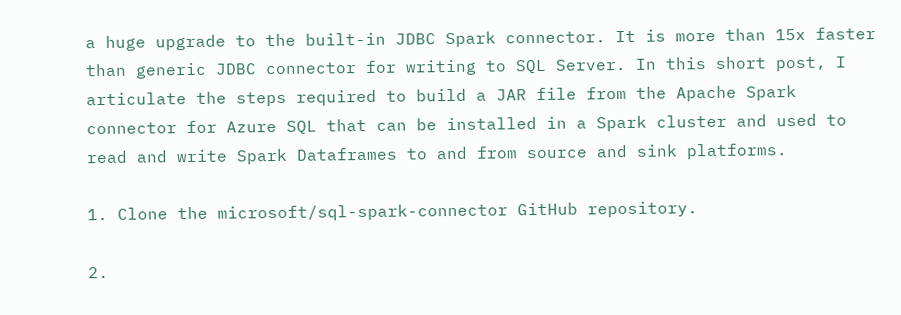a huge upgrade to the built-in JDBC Spark connector. It is more than 15x faster than generic JDBC connector for writing to SQL Server. In this short post, I articulate the steps required to build a JAR file from the Apache Spark connector for Azure SQL that can be installed in a Spark cluster and used to read and write Spark Dataframes to and from source and sink platforms.

1. Clone the microsoft/sql-spark-connector GitHub repository.

2.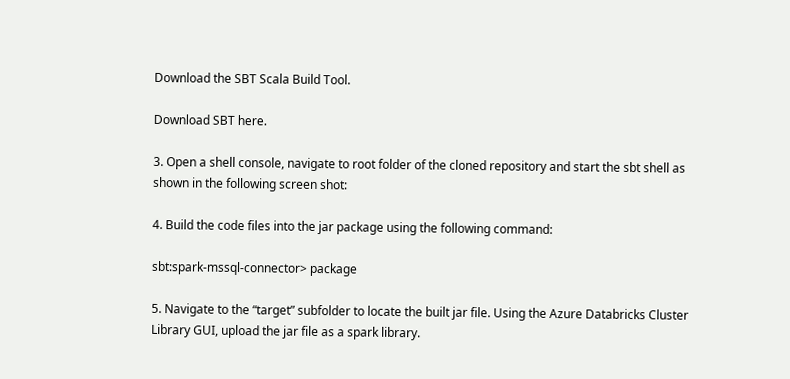Download the SBT Scala Build Tool.

Download SBT here.

3. Open a shell console, navigate to root folder of the cloned repository and start the sbt shell as shown in the following screen shot:

4. Build the code files into the jar package using the following command:

sbt:spark-mssql-connector> package

5. Navigate to the “target” subfolder to locate the built jar file. Using the Azure Databricks Cluster Library GUI, upload the jar file as a spark library.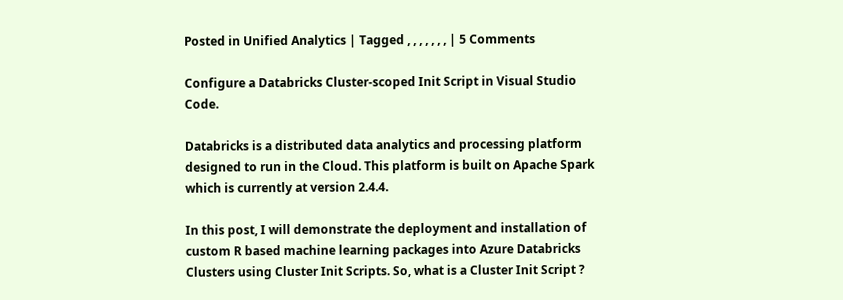Posted in Unified Analytics | Tagged , , , , , , , | 5 Comments

Configure a Databricks Cluster-scoped Init Script in Visual Studio Code.

Databricks is a distributed data analytics and processing platform designed to run in the Cloud. This platform is built on Apache Spark which is currently at version 2.4.4.

In this post, I will demonstrate the deployment and installation of custom R based machine learning packages into Azure Databricks Clusters using Cluster Init Scripts. So, what is a Cluster Init Script ?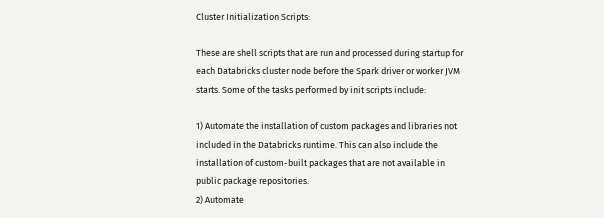Cluster Initialization Scripts:

These are shell scripts that are run and processed during startup for each Databricks cluster node before the Spark driver or worker JVM starts. Some of the tasks performed by init scripts include:

1) Automate the installation of custom packages and libraries not included in the Databricks runtime. This can also include the installation of custom-built packages that are not available in public package repositories.
2) Automate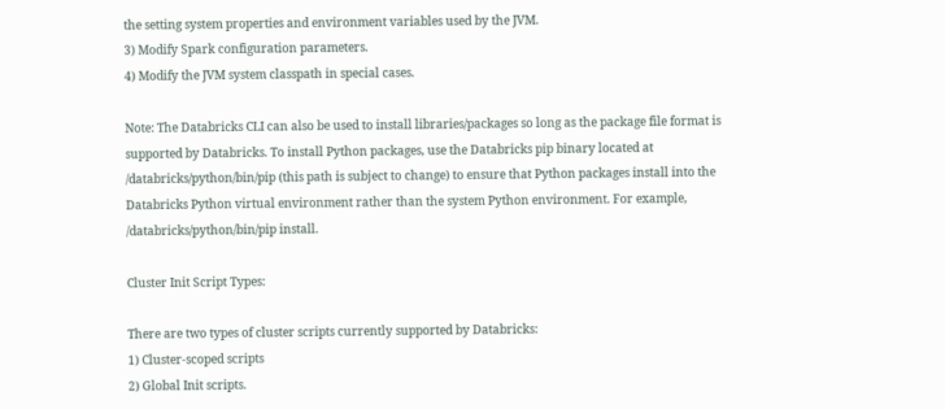the setting system properties and environment variables used by the JVM.
3) Modify Spark configuration parameters.
4) Modify the JVM system classpath in special cases.

Note: The Databricks CLI can also be used to install libraries/packages so long as the package file format is supported by Databricks. To install Python packages, use the Databricks pip binary located at /databricks/python/bin/pip (this path is subject to change) to ensure that Python packages install into the Databricks Python virtual environment rather than the system Python environment. For example, /databricks/python/bin/pip install.

Cluster Init Script Types:

There are two types of cluster scripts currently supported by Databricks:
1) Cluster-scoped scripts
2) Global Init scripts.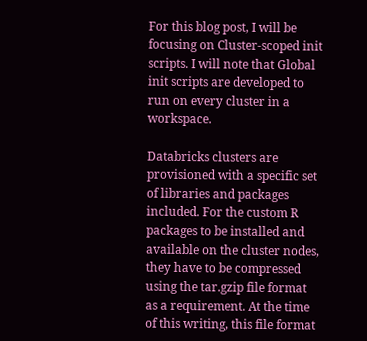For this blog post, I will be focusing on Cluster-scoped init scripts. I will note that Global init scripts are developed to run on every cluster in a workspace.

Databricks clusters are provisioned with a specific set of libraries and packages included. For the custom R packages to be installed and available on the cluster nodes, they have to be compressed using the tar.gzip file format as a requirement. At the time of this writing, this file format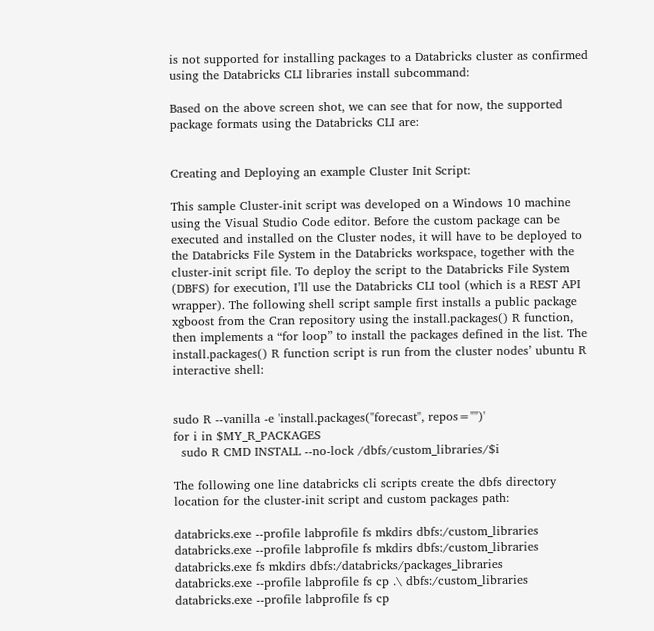is not supported for installing packages to a Databricks cluster as confirmed using the Databricks CLI libraries install subcommand:

Based on the above screen shot, we can see that for now, the supported package formats using the Databricks CLI are:


Creating and Deploying an example Cluster Init Script:

This sample Cluster-init script was developed on a Windows 10 machine using the Visual Studio Code editor. Before the custom package can be executed and installed on the Cluster nodes, it will have to be deployed to the Databricks File System in the Databricks workspace, together with the cluster-init script file. To deploy the script to the Databricks File System (DBFS) for execution, I’ll use the Databricks CLI tool (which is a REST API wrapper). The following shell script sample first installs a public package xgboost from the Cran repository using the install.packages() R function, then implements a “for loop” to install the packages defined in the list. The install.packages() R function script is run from the cluster nodes’ ubuntu R interactive shell:


sudo R --vanilla -e 'install.packages("forecast", repos="")'
for i in $MY_R_PACKAGES
  sudo R CMD INSTALL --no-lock /dbfs/custom_libraries/$i

The following one line databricks cli scripts create the dbfs directory location for the cluster-init script and custom packages path:

databricks.exe --profile labprofile fs mkdirs dbfs:/custom_libraries
databricks.exe --profile labprofile fs mkdirs dbfs:/custom_libraries
databricks.exe fs mkdirs dbfs:/databricks/packages_libraries
databricks.exe --profile labprofile fs cp .\ dbfs:/custom_libraries
databricks.exe --profile labprofile fs cp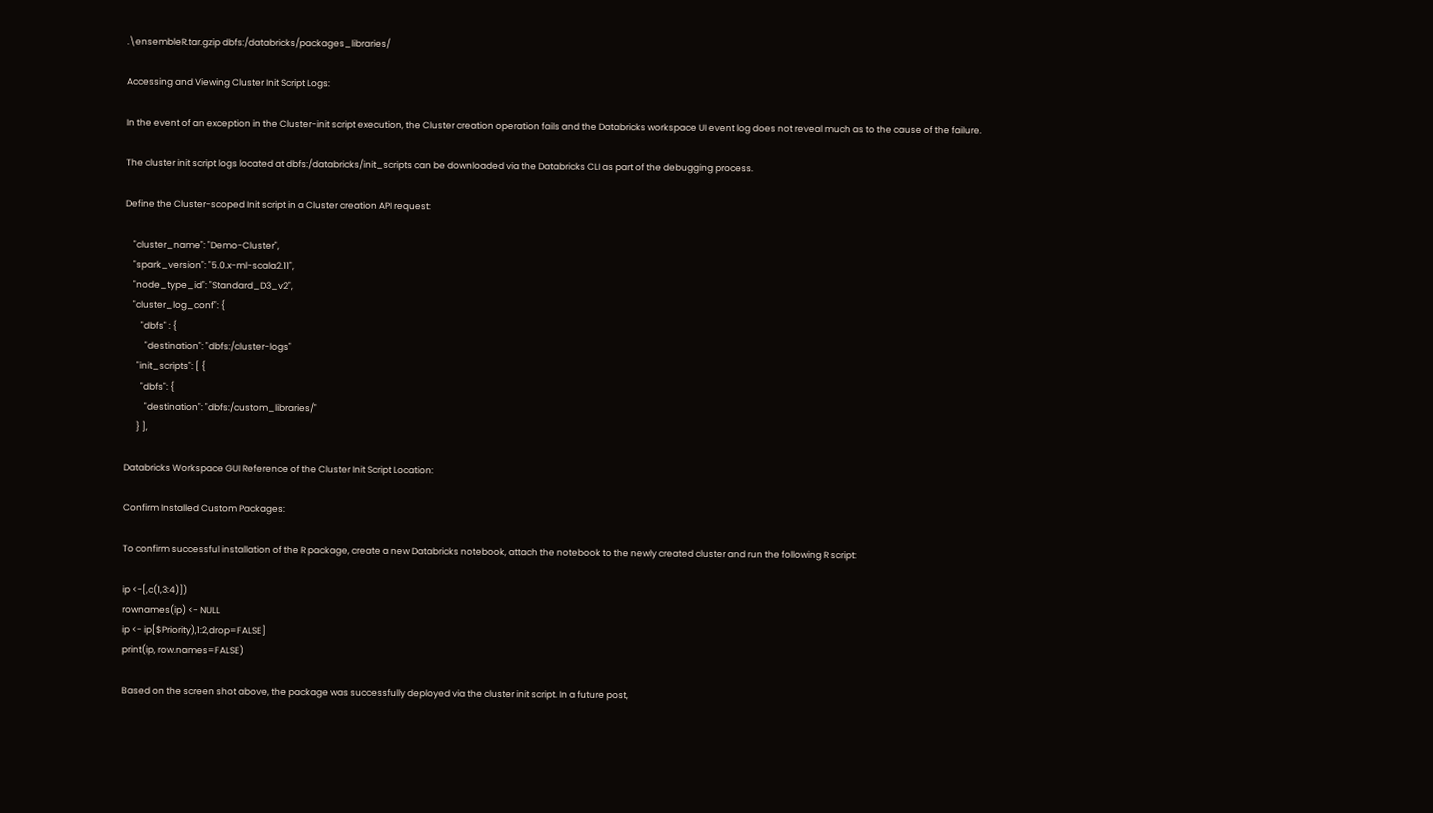.\ensembleR.tar.gzip dbfs:/databricks/packages_libraries/

Accessing and Viewing Cluster Init Script Logs:

In the event of an exception in the Cluster-init script execution, the Cluster creation operation fails and the Databricks workspace UI event log does not reveal much as to the cause of the failure.

The cluster init script logs located at dbfs:/databricks/init_scripts can be downloaded via the Databricks CLI as part of the debugging process.

Define the Cluster-scoped Init script in a Cluster creation API request:

    "cluster_name": "Demo-Cluster",
    "spark_version": "5.0.x-ml-scala2.11",
    "node_type_id": "Standard_D3_v2",
    "cluster_log_conf": {
        "dbfs" : {
          "destination": "dbfs:/cluster-logs"
      "init_scripts": [ {
        "dbfs": {
          "destination": "dbfs:/custom_libraries/"
      } ],

Databricks Workspace GUI Reference of the Cluster Init Script Location:

Confirm Installed Custom Packages:

To confirm successful installation of the R package, create a new Databricks notebook, attach the notebook to the newly created cluster and run the following R script:

ip <-[,c(1,3:4)])
rownames(ip) <- NULL
ip <- ip[$Priority),1:2,drop=FALSE]
print(ip, row.names=FALSE)

Based on the screen shot above, the package was successfully deployed via the cluster init script. In a future post,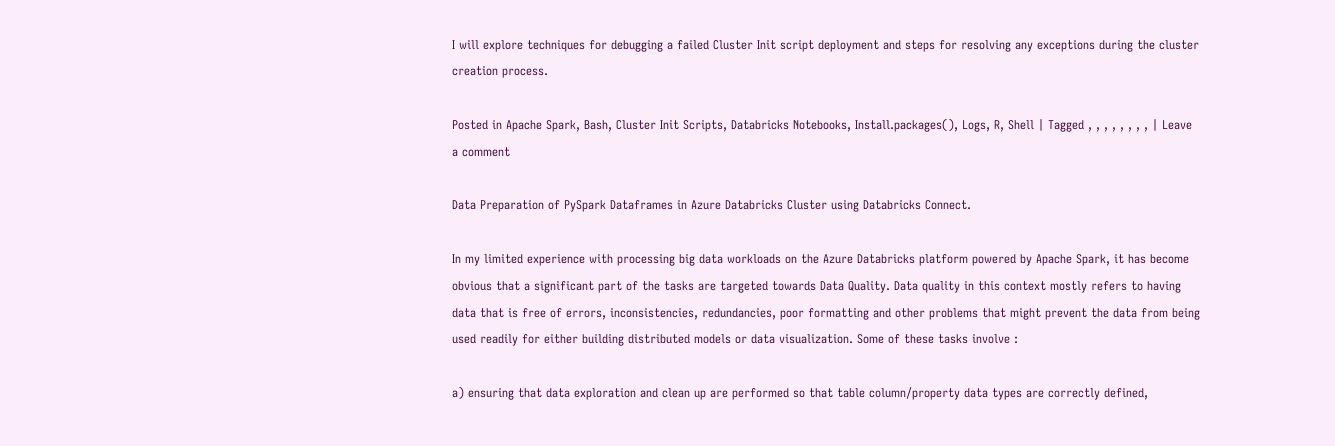I will explore techniques for debugging a failed Cluster Init script deployment and steps for resolving any exceptions during the cluster creation process.

Posted in Apache Spark, Bash, Cluster Init Scripts, Databricks Notebooks, Install.packages(), Logs, R, Shell | Tagged , , , , , , , , | Leave a comment

Data Preparation of PySpark Dataframes in Azure Databricks Cluster using Databricks Connect.

In my limited experience with processing big data workloads on the Azure Databricks platform powered by Apache Spark, it has become obvious that a significant part of the tasks are targeted towards Data Quality. Data quality in this context mostly refers to having data that is free of errors, inconsistencies, redundancies, poor formatting and other problems that might prevent the data from being used readily for either building distributed models or data visualization. Some of these tasks involve :

a) ensuring that data exploration and clean up are performed so that table column/property data types are correctly defined,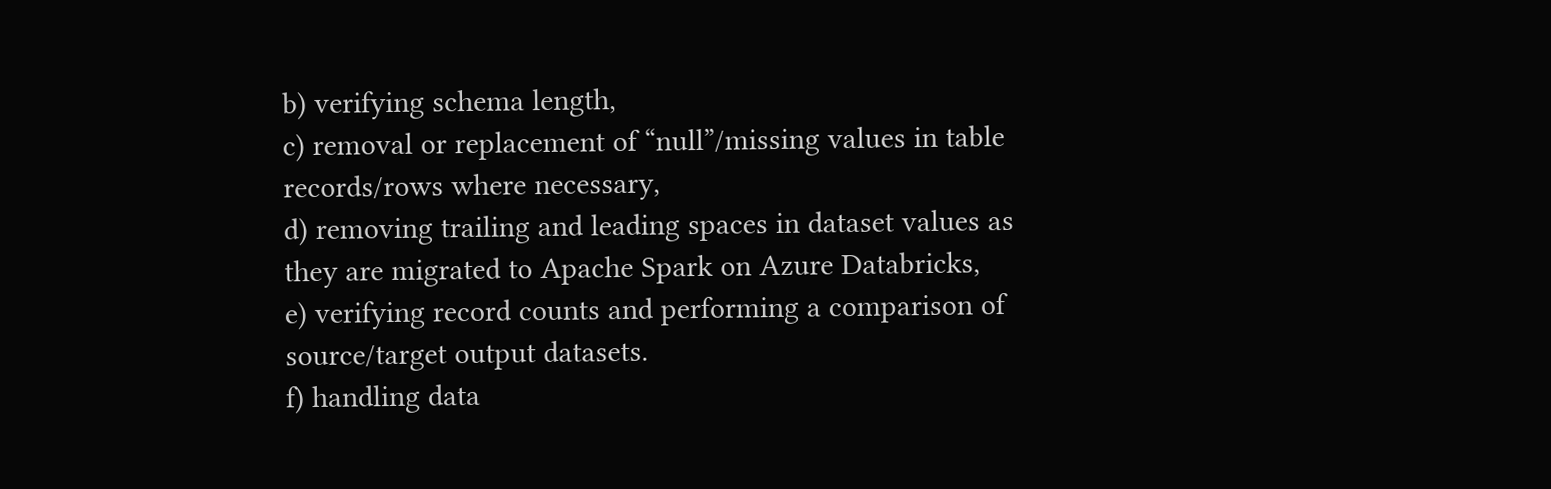b) verifying schema length,
c) removal or replacement of “null”/missing values in table records/rows where necessary,
d) removing trailing and leading spaces in dataset values as they are migrated to Apache Spark on Azure Databricks,
e) verifying record counts and performing a comparison of source/target output datasets.
f) handling data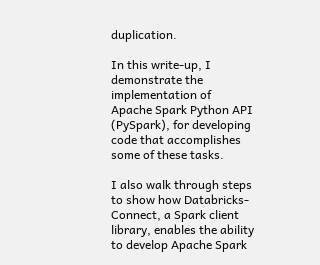duplication.

In this write-up, I demonstrate the implementation of Apache Spark Python API (PySpark), for developing code that accomplishes some of these tasks.

I also walk through steps to show how Databricks-Connect, a Spark client library, enables the ability to develop Apache Spark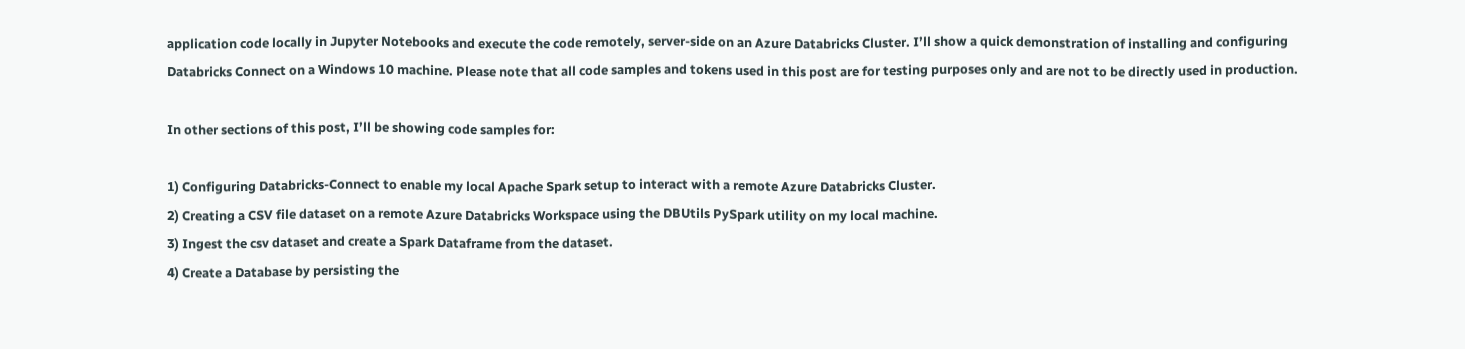application code locally in Jupyter Notebooks and execute the code remotely, server-side on an Azure Databricks Cluster. I’ll show a quick demonstration of installing and configuring Databricks Connect on a Windows 10 machine. Please note that all code samples and tokens used in this post are for testing purposes only and are not to be directly used in production.

In other sections of this post, I’ll be showing code samples for:

1) Configuring Databricks-Connect to enable my local Apache Spark setup to interact with a remote Azure Databricks Cluster.
2) Creating a CSV file dataset on a remote Azure Databricks Workspace using the DBUtils PySpark utility on my local machine.
3) Ingest the csv dataset and create a Spark Dataframe from the dataset.
4) Create a Database by persisting the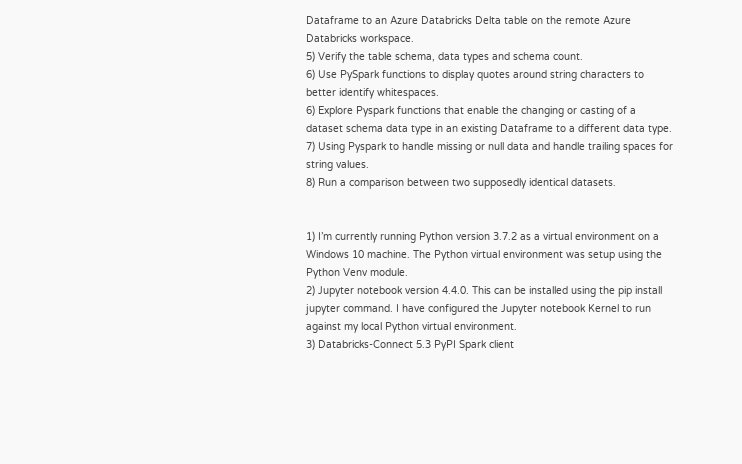Dataframe to an Azure Databricks Delta table on the remote Azure Databricks workspace.
5) Verify the table schema, data types and schema count.
6) Use PySpark functions to display quotes around string characters to better identify whitespaces.
6) Explore Pyspark functions that enable the changing or casting of a dataset schema data type in an existing Dataframe to a different data type.
7) Using Pyspark to handle missing or null data and handle trailing spaces for string values.
8) Run a comparison between two supposedly identical datasets.


1) I’m currently running Python version 3.7.2 as a virtual environment on a Windows 10 machine. The Python virtual environment was setup using the Python Venv module.
2) Jupyter notebook version 4.4.0. This can be installed using the pip install jupyter command. I have configured the Jupyter notebook Kernel to run against my local Python virtual environment.
3) Databricks-Connect 5.3 PyPI Spark client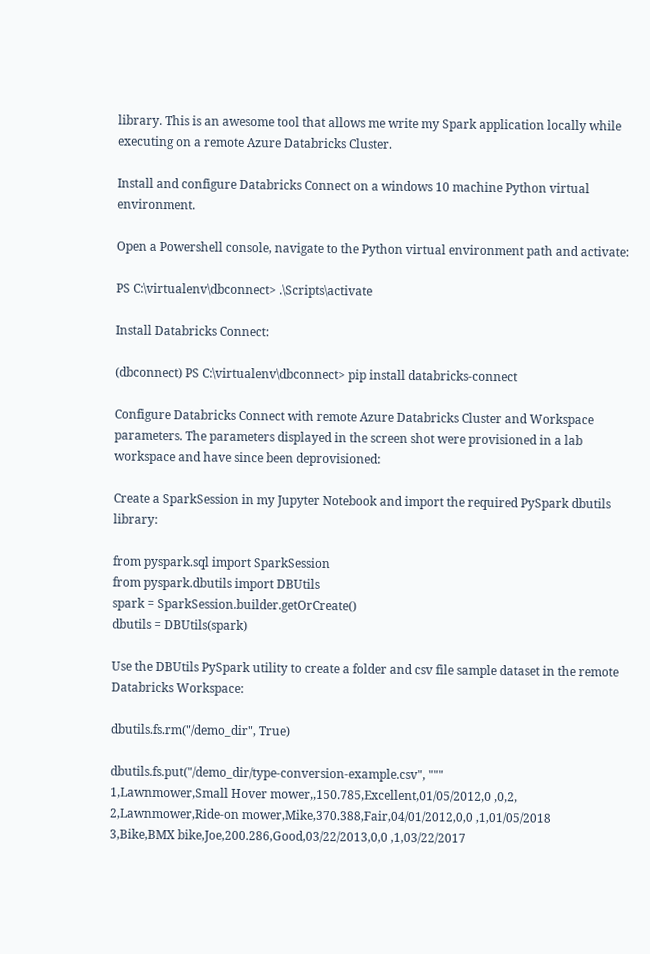library. This is an awesome tool that allows me write my Spark application locally while executing on a remote Azure Databricks Cluster.

Install and configure Databricks Connect on a windows 10 machine Python virtual environment.

Open a Powershell console, navigate to the Python virtual environment path and activate:

PS C:\virtualenv\dbconnect> .\Scripts\activate

Install Databricks Connect:

(dbconnect) PS C:\virtualenv\dbconnect> pip install databricks-connect

Configure Databricks Connect with remote Azure Databricks Cluster and Workspace parameters. The parameters displayed in the screen shot were provisioned in a lab workspace and have since been deprovisioned:

Create a SparkSession in my Jupyter Notebook and import the required PySpark dbutils library:

from pyspark.sql import SparkSession
from pyspark.dbutils import DBUtils
spark = SparkSession.builder.getOrCreate()
dbutils = DBUtils(spark)

Use the DBUtils PySpark utility to create a folder and csv file sample dataset in the remote Databricks Workspace:

dbutils.fs.rm("/demo_dir", True)

dbutils.fs.put("/demo_dir/type-conversion-example.csv", """
1,Lawnmower,Small Hover mower,,150.785,Excellent,01/05/2012,0 ,0,2,
2,Lawnmower,Ride-on mower,Mike,370.388,Fair,04/01/2012,0,0 ,1,01/05/2018
3,Bike,BMX bike,Joe,200.286,Good,03/22/2013,0,0 ,1,03/22/2017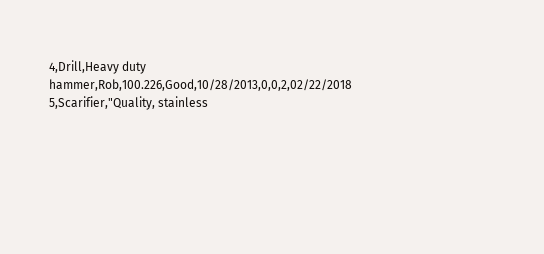4,Drill,Heavy duty hammer,Rob,100.226,Good,10/28/2013,0,0,2,02/22/2018
5,Scarifier,"Quality, stainless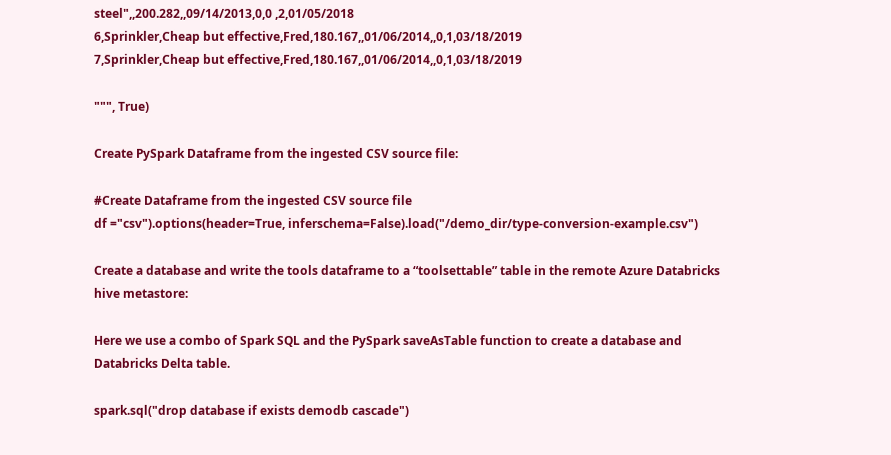steel",,200.282,,09/14/2013,0,0 ,2,01/05/2018
6,Sprinkler,Cheap but effective,Fred,180.167,,01/06/2014,,0,1,03/18/2019
7,Sprinkler,Cheap but effective,Fred,180.167,,01/06/2014,,0,1,03/18/2019

""", True)

Create PySpark Dataframe from the ingested CSV source file:

#Create Dataframe from the ingested CSV source file
df ="csv").options(header=True, inferschema=False).load("/demo_dir/type-conversion-example.csv")

Create a database and write the tools dataframe to a “toolsettable” table in the remote Azure Databricks hive metastore:

Here we use a combo of Spark SQL and the PySpark saveAsTable function to create a database and Databricks Delta table.

spark.sql("drop database if exists demodb cascade")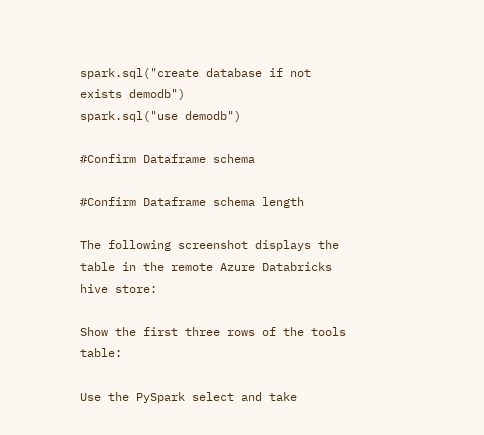spark.sql("create database if not exists demodb")
spark.sql("use demodb")

#Confirm Dataframe schema

#Confirm Dataframe schema length

The following screenshot displays the table in the remote Azure Databricks hive store:

Show the first three rows of the tools table:

Use the PySpark select and take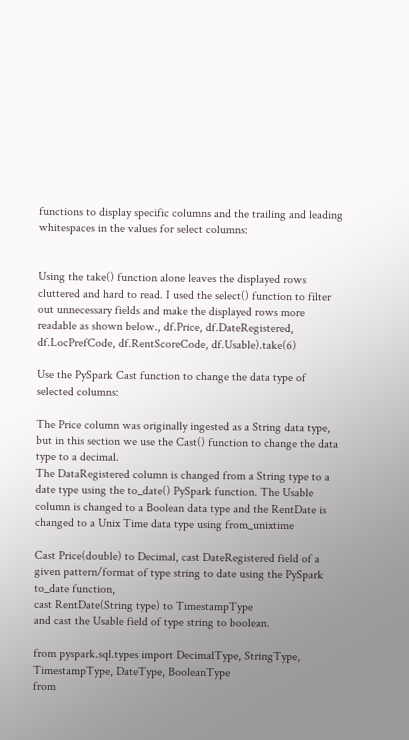functions to display specific columns and the trailing and leading whitespaces in the values for select columns:


Using the take() function alone leaves the displayed rows cluttered and hard to read. I used the select() function to filter out unnecessary fields and make the displayed rows more readable as shown below., df.Price, df.DateRegistered, df.LocPrefCode, df.RentScoreCode, df.Usable).take(6)

Use the PySpark Cast function to change the data type of selected columns:

The Price column was originally ingested as a String data type, but in this section we use the Cast() function to change the data type to a decimal.
The DataRegistered column is changed from a String type to a date type using the to_date() PySpark function. The Usable column is changed to a Boolean data type and the RentDate is changed to a Unix Time data type using from_unixtime

Cast Price(double) to Decimal, cast DateRegistered field of a given pattern/format of type string to date using the PySpark to_date function,
cast RentDate(String type) to TimestampType
and cast the Usable field of type string to boolean.

from pyspark.sql.types import DecimalType, StringType, TimestampType, DateType, BooleanType
from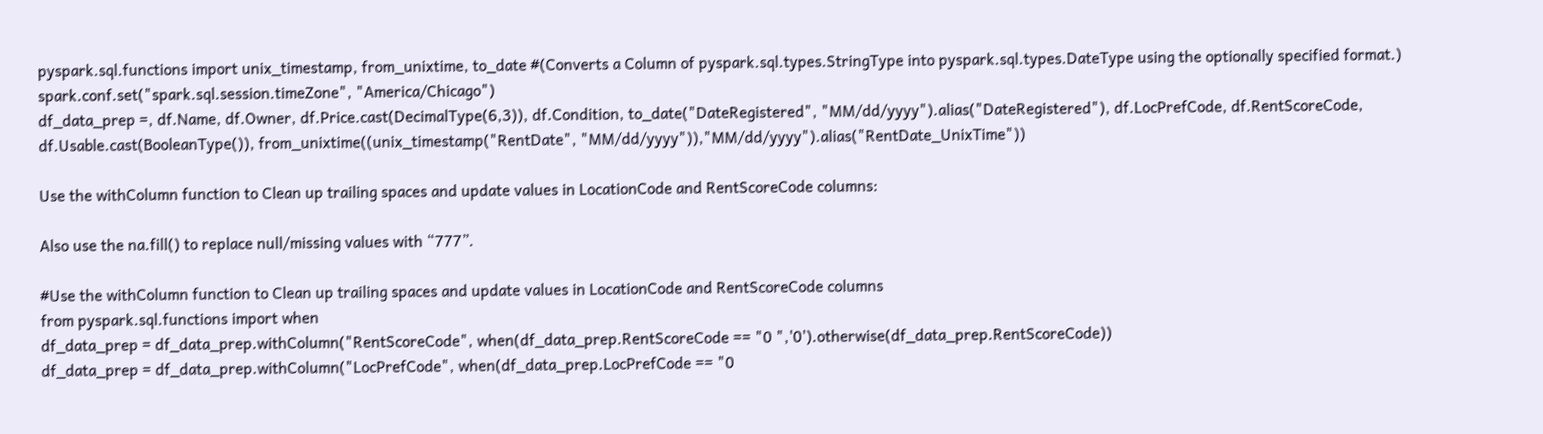pyspark.sql.functions import unix_timestamp, from_unixtime, to_date #(Converts a Column of pyspark.sql.types.StringType into pyspark.sql.types.DateType using the optionally specified format.)
spark.conf.set("spark.sql.session.timeZone", "America/Chicago")
df_data_prep =, df.Name, df.Owner, df.Price.cast(DecimalType(6,3)), df.Condition, to_date("DateRegistered", "MM/dd/yyyy").alias("DateRegistered"), df.LocPrefCode, df.RentScoreCode, df.Usable.cast(BooleanType()), from_unixtime((unix_timestamp("RentDate", "MM/dd/yyyy")),"MM/dd/yyyy").alias("RentDate_UnixTime"))

Use the withColumn function to Clean up trailing spaces and update values in LocationCode and RentScoreCode columns:

Also use the na.fill() to replace null/missing values with “777”.

#Use the withColumn function to Clean up trailing spaces and update values in LocationCode and RentScoreCode columns
from pyspark.sql.functions import when
df_data_prep = df_data_prep.withColumn("RentScoreCode", when(df_data_prep.RentScoreCode == "0 ",'0').otherwise(df_data_prep.RentScoreCode))
df_data_prep = df_data_prep.withColumn("LocPrefCode", when(df_data_prep.LocPrefCode == "0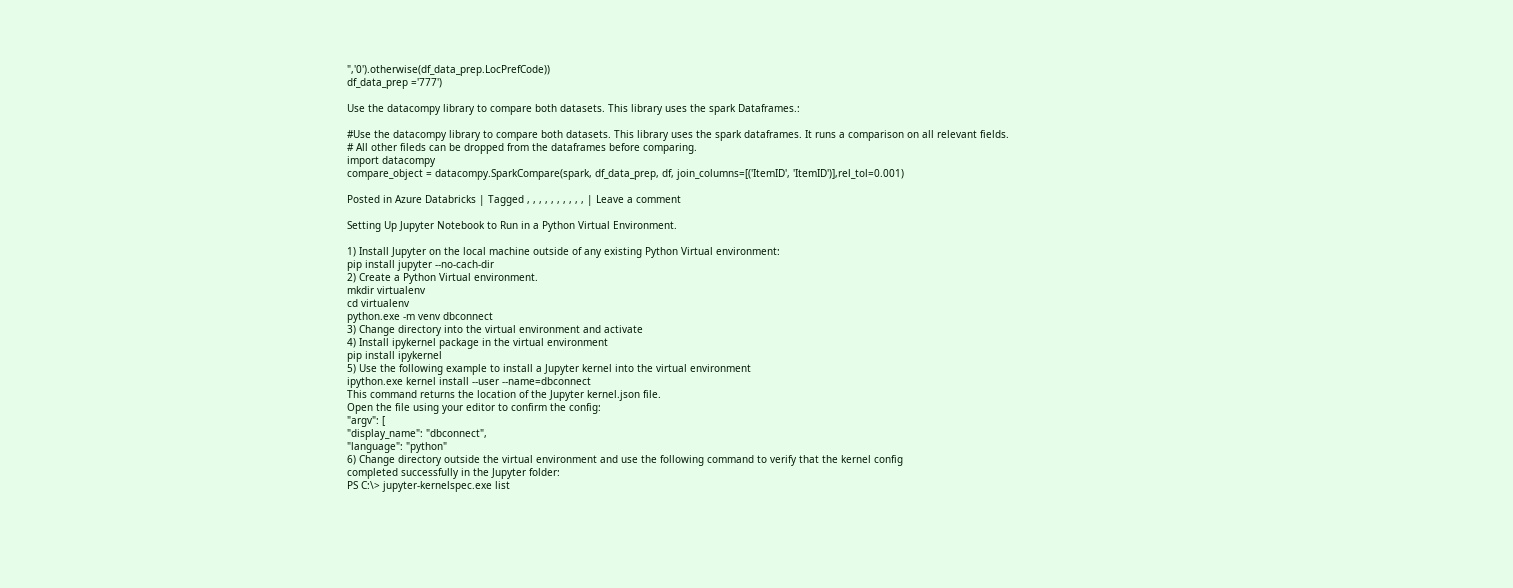",'0').otherwise(df_data_prep.LocPrefCode))
df_data_prep ='777')

Use the datacompy library to compare both datasets. This library uses the spark Dataframes.:

#Use the datacompy library to compare both datasets. This library uses the spark dataframes. It runs a comparison on all relevant fields.
# All other fileds can be dropped from the dataframes before comparing.
import datacompy
compare_object = datacompy.SparkCompare(spark, df_data_prep, df, join_columns=[('ItemID', 'ItemID')],rel_tol=0.001)

Posted in Azure Databricks | Tagged , , , , , , , , , , | Leave a comment

Setting Up Jupyter Notebook to Run in a Python Virtual Environment.

1) Install Jupyter on the local machine outside of any existing Python Virtual environment:
pip install jupyter --no-cach-dir
2) Create a Python Virtual environment.
mkdir virtualenv
cd virtualenv
python.exe -m venv dbconnect
3) Change directory into the virtual environment and activate
4) Install ipykernel package in the virtual environment
pip install ipykernel
5) Use the following example to install a Jupyter kernel into the virtual environment
ipython.exe kernel install --user --name=dbconnect
This command returns the location of the Jupyter kernel.json file.
Open the file using your editor to confirm the config:
"argv": [
"display_name": "dbconnect",
"language": "python"
6) Change directory outside the virtual environment and use the following command to verify that the kernel config
completed successfully in the Jupyter folder:
PS C:\> jupyter-kernelspec.exe list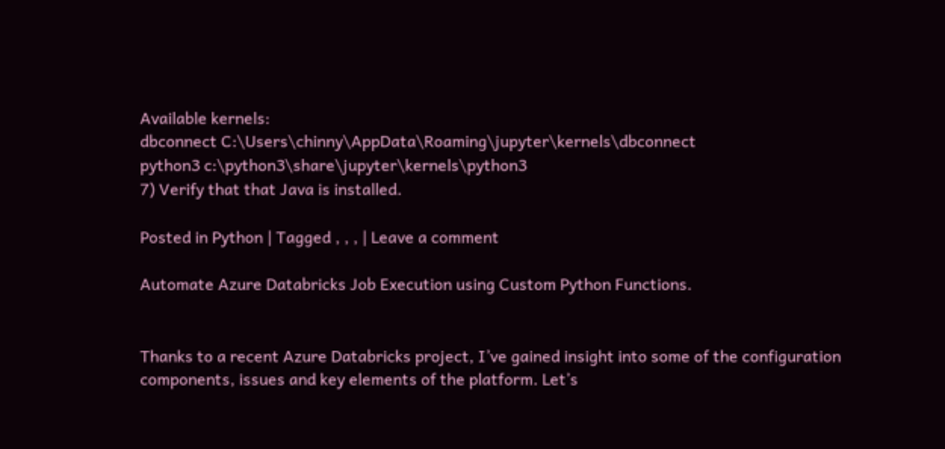Available kernels:
dbconnect C:\Users\chinny\AppData\Roaming\jupyter\kernels\dbconnect
python3 c:\python3\share\jupyter\kernels\python3
7) Verify that that Java is installed.

Posted in Python | Tagged , , , | Leave a comment

Automate Azure Databricks Job Execution using Custom Python Functions.


Thanks to a recent Azure Databricks project, I’ve gained insight into some of the configuration components, issues and key elements of the platform. Let’s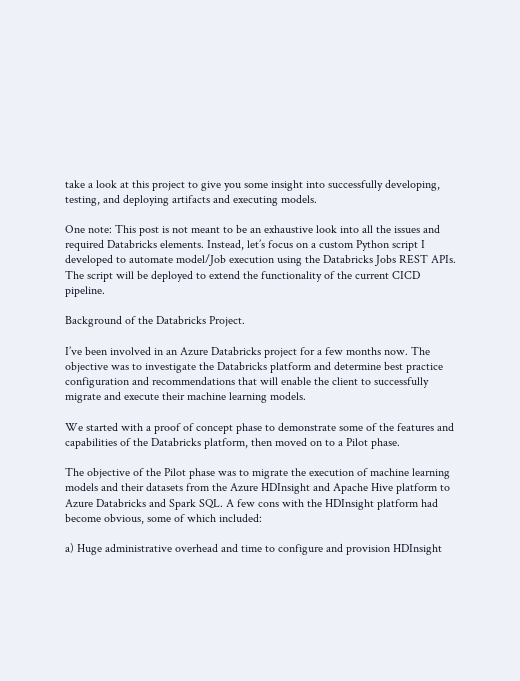take a look at this project to give you some insight into successfully developing, testing, and deploying artifacts and executing models.

One note: This post is not meant to be an exhaustive look into all the issues and required Databricks elements. Instead, let’s focus on a custom Python script I developed to automate model/Job execution using the Databricks Jobs REST APIs. The script will be deployed to extend the functionality of the current CICD pipeline.

Background of the Databricks Project.

I’ve been involved in an Azure Databricks project for a few months now. The objective was to investigate the Databricks platform and determine best practice configuration and recommendations that will enable the client to successfully migrate and execute their machine learning models.

We started with a proof of concept phase to demonstrate some of the features and capabilities of the Databricks platform, then moved on to a Pilot phase.

The objective of the Pilot phase was to migrate the execution of machine learning models and their datasets from the Azure HDInsight and Apache Hive platform to Azure Databricks and Spark SQL. A few cons with the HDInsight platform had become obvious, some of which included:

a) Huge administrative overhead and time to configure and provision HDInsight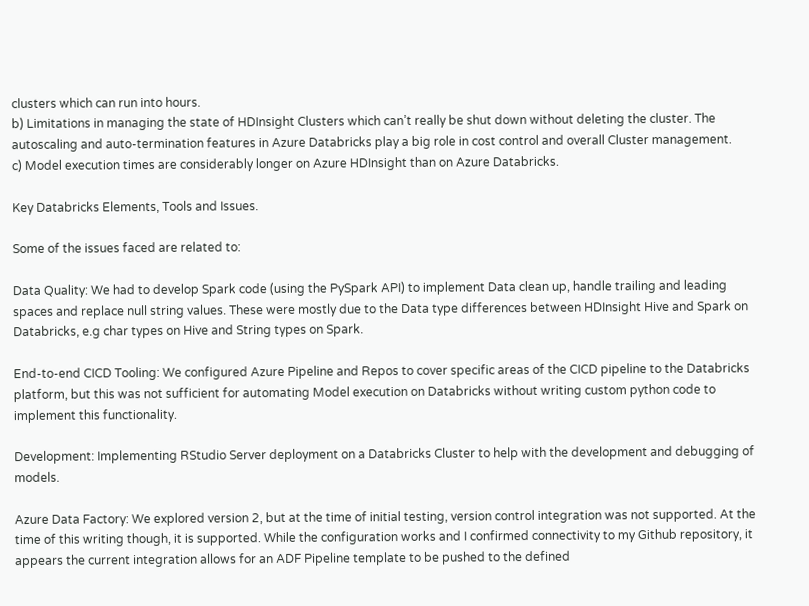clusters which can run into hours.
b) Limitations in managing the state of HDInsight Clusters which can’t really be shut down without deleting the cluster. The autoscaling and auto-termination features in Azure Databricks play a big role in cost control and overall Cluster management.
c) Model execution times are considerably longer on Azure HDInsight than on Azure Databricks.

Key Databricks Elements, Tools and Issues.

Some of the issues faced are related to:

Data Quality: We had to develop Spark code (using the PySpark API) to implement Data clean up, handle trailing and leading spaces and replace null string values. These were mostly due to the Data type differences between HDInsight Hive and Spark on Databricks, e.g char types on Hive and String types on Spark.

End-to-end CICD Tooling: We configured Azure Pipeline and Repos to cover specific areas of the CICD pipeline to the Databricks platform, but this was not sufficient for automating Model execution on Databricks without writing custom python code to implement this functionality.

Development: Implementing RStudio Server deployment on a Databricks Cluster to help with the development and debugging of models.

Azure Data Factory: We explored version 2, but at the time of initial testing, version control integration was not supported. At the time of this writing though, it is supported. While the configuration works and I confirmed connectivity to my Github repository, it appears the current integration allows for an ADF Pipeline template to be pushed to the defined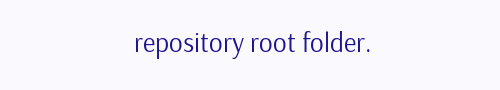repository root folder.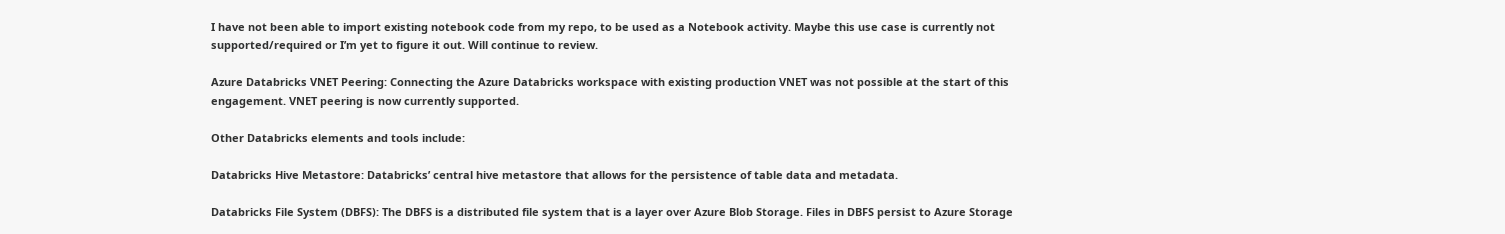I have not been able to import existing notebook code from my repo, to be used as a Notebook activity. Maybe this use case is currently not supported/required or I’m yet to figure it out. Will continue to review.

Azure Databricks VNET Peering: Connecting the Azure Databricks workspace with existing production VNET was not possible at the start of this engagement. VNET peering is now currently supported.

Other Databricks elements and tools include:

Databricks Hive Metastore: Databricks’ central hive metastore that allows for the persistence of table data and metadata.

Databricks File System (DBFS): The DBFS is a distributed file system that is a layer over Azure Blob Storage. Files in DBFS persist to Azure Storage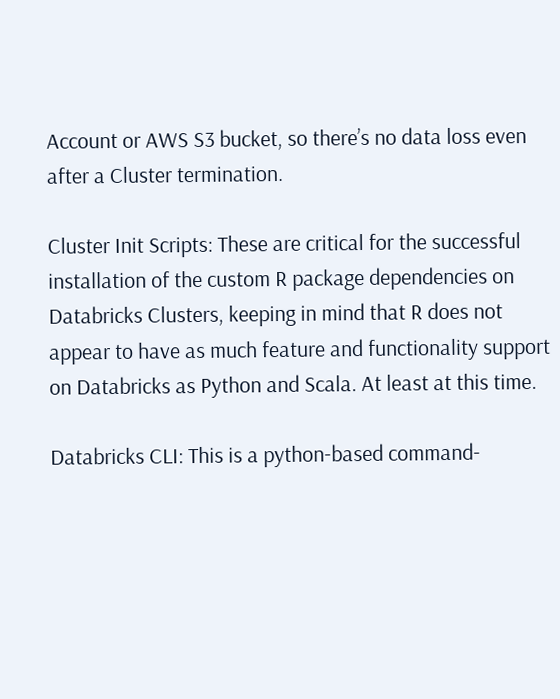Account or AWS S3 bucket, so there’s no data loss even after a Cluster termination.

Cluster Init Scripts: These are critical for the successful installation of the custom R package dependencies on Databricks Clusters, keeping in mind that R does not appear to have as much feature and functionality support on Databricks as Python and Scala. At least at this time.

Databricks CLI: This is a python-based command-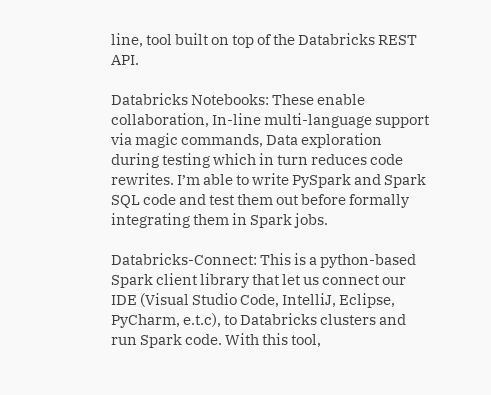line, tool built on top of the Databricks REST API.

Databricks Notebooks: These enable collaboration, In-line multi-language support via magic commands, Data exploration during testing which in turn reduces code rewrites. I’m able to write PySpark and Spark SQL code and test them out before formally integrating them in Spark jobs.

Databricks-Connect: This is a python-based Spark client library that let us connect our IDE (Visual Studio Code, IntelliJ, Eclipse, PyCharm, e.t.c), to Databricks clusters and run Spark code. With this tool,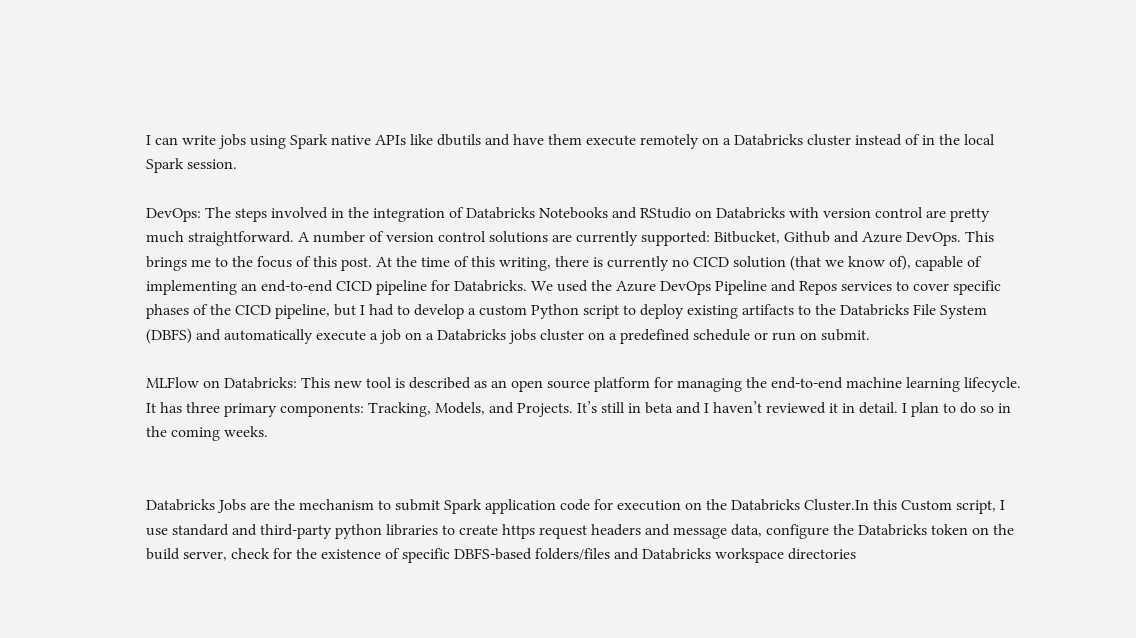I can write jobs using Spark native APIs like dbutils and have them execute remotely on a Databricks cluster instead of in the local Spark session.

DevOps: The steps involved in the integration of Databricks Notebooks and RStudio on Databricks with version control are pretty much straightforward. A number of version control solutions are currently supported: Bitbucket, Github and Azure DevOps. This brings me to the focus of this post. At the time of this writing, there is currently no CICD solution (that we know of), capable of implementing an end-to-end CICD pipeline for Databricks. We used the Azure DevOps Pipeline and Repos services to cover specific phases of the CICD pipeline, but I had to develop a custom Python script to deploy existing artifacts to the Databricks File System (DBFS) and automatically execute a job on a Databricks jobs cluster on a predefined schedule or run on submit.

MLFlow on Databricks: This new tool is described as an open source platform for managing the end-to-end machine learning lifecycle. It has three primary components: Tracking, Models, and Projects. It’s still in beta and I haven’t reviewed it in detail. I plan to do so in the coming weeks.


Databricks Jobs are the mechanism to submit Spark application code for execution on the Databricks Cluster.In this Custom script, I use standard and third-party python libraries to create https request headers and message data, configure the Databricks token on the build server, check for the existence of specific DBFS-based folders/files and Databricks workspace directories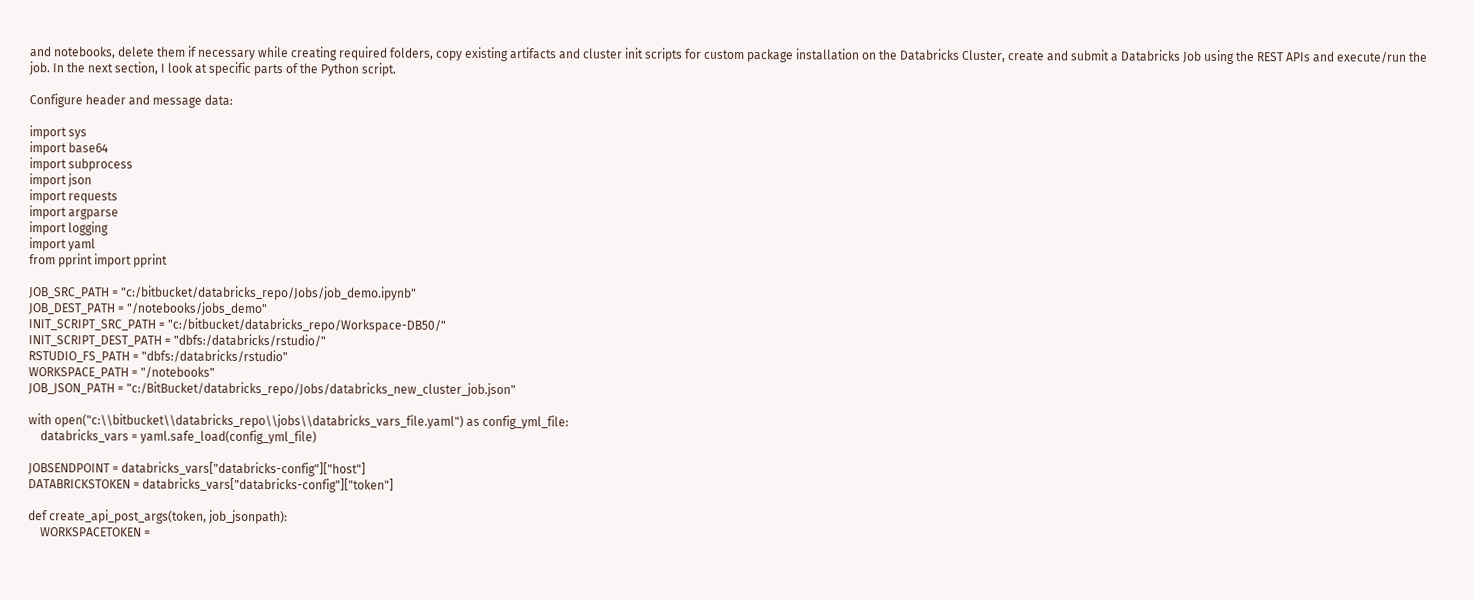and notebooks, delete them if necessary while creating required folders, copy existing artifacts and cluster init scripts for custom package installation on the Databricks Cluster, create and submit a Databricks Job using the REST APIs and execute/run the job. In the next section, I look at specific parts of the Python script.

Configure header and message data:

import sys
import base64
import subprocess
import json
import requests
import argparse
import logging
import yaml
from pprint import pprint

JOB_SRC_PATH = "c:/bitbucket/databricks_repo/Jobs/job_demo.ipynb"
JOB_DEST_PATH = "/notebooks/jobs_demo"
INIT_SCRIPT_SRC_PATH = "c:/bitbucket/databricks_repo/Workspace-DB50/"
INIT_SCRIPT_DEST_PATH = "dbfs:/databricks/rstudio/"
RSTUDIO_FS_PATH = "dbfs:/databricks/rstudio"
WORKSPACE_PATH = "/notebooks"
JOB_JSON_PATH = "c:/BitBucket/databricks_repo/Jobs/databricks_new_cluster_job.json"

with open("c:\\bitbucket\\databricks_repo\\jobs\\databricks_vars_file.yaml") as config_yml_file:
    databricks_vars = yaml.safe_load(config_yml_file)

JOBSENDPOINT = databricks_vars["databricks-config"]["host"]
DATABRICKSTOKEN = databricks_vars["databricks-config"]["token"]

def create_api_post_args(token, job_jsonpath):
    WORKSPACETOKEN =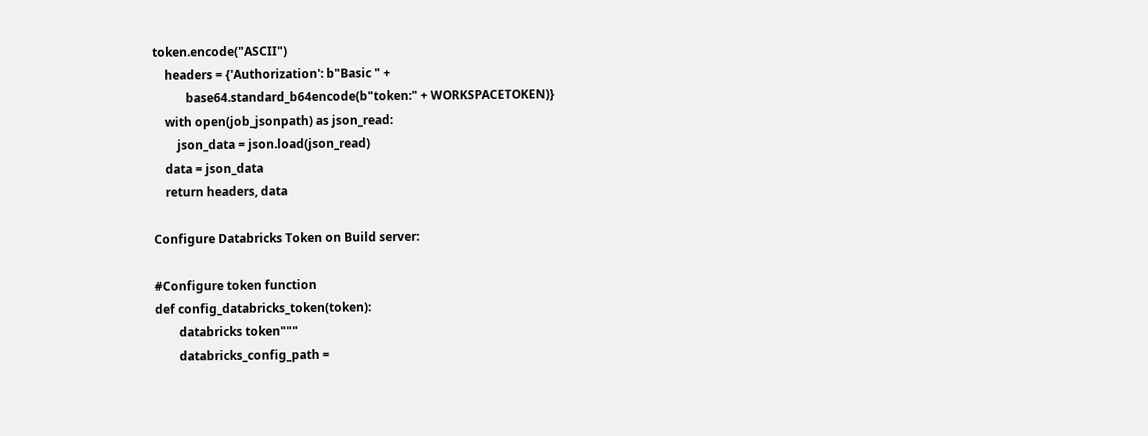token.encode("ASCII")
    headers = {'Authorization': b"Basic " +
           base64.standard_b64encode(b"token:" + WORKSPACETOKEN)}
    with open(job_jsonpath) as json_read:
        json_data = json.load(json_read)
    data = json_data
    return headers, data

Configure Databricks Token on Build server:

#Configure token function
def config_databricks_token(token):
        databricks token"""
        databricks_config_path =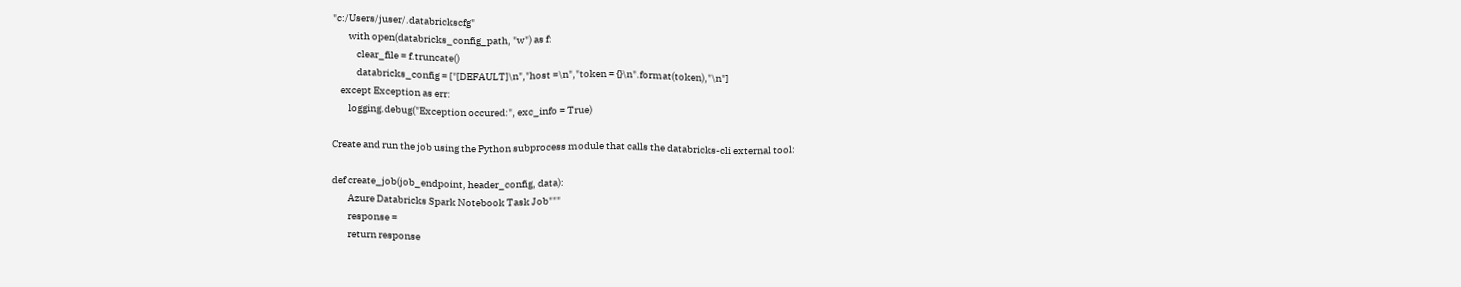"c:/Users/juser/.databrickscfg"
        with open(databricks_config_path, "w") as f:
            clear_file = f.truncate()
            databricks_config = ["[DEFAULT]\n","host =\n","token = {}\n".format(token),"\n"]
    except Exception as err:
        logging.debug("Exception occured:", exc_info = True)

Create and run the job using the Python subprocess module that calls the databricks-cli external tool:

def create_job(job_endpoint, header_config, data):
        Azure Databricks Spark Notebook Task Job"""
        response =
        return response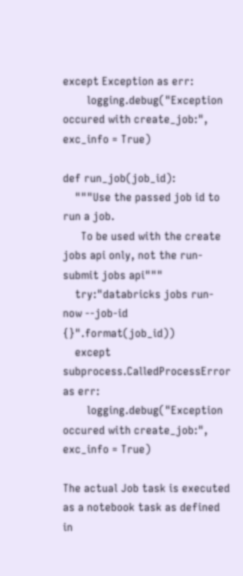except Exception as err:
        logging.debug("Exception occured with create_job:", exc_info = True)

def run_job(job_id):
    """Use the passed job id to run a job.
      To be used with the create jobs api only, not the run-submit jobs api"""
    try:"databricks jobs run-now --job-id {}".format(job_id))
    except subprocess.CalledProcessError as err:
        logging.debug("Exception occured with create_job:", exc_info = True)

The actual Job task is executed as a notebook task as defined in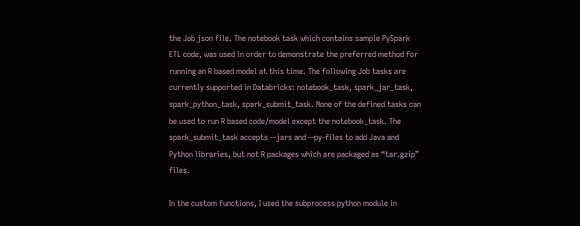the Job json file. The notebook task which contains sample PySpark ETL code, was used in order to demonstrate the preferred method for running an R based model at this time. The following Job tasks are currently supported in Databricks: notebook_task, spark_jar_task, spark_python_task, spark_submit_task. None of the defined tasks can be used to run R based code/model except the notebook_task. The spark_submit_task accepts --jars and --py-files to add Java and Python libraries, but not R packages which are packaged as “tar.gzip” files.

In the custom functions, I used the subprocess python module in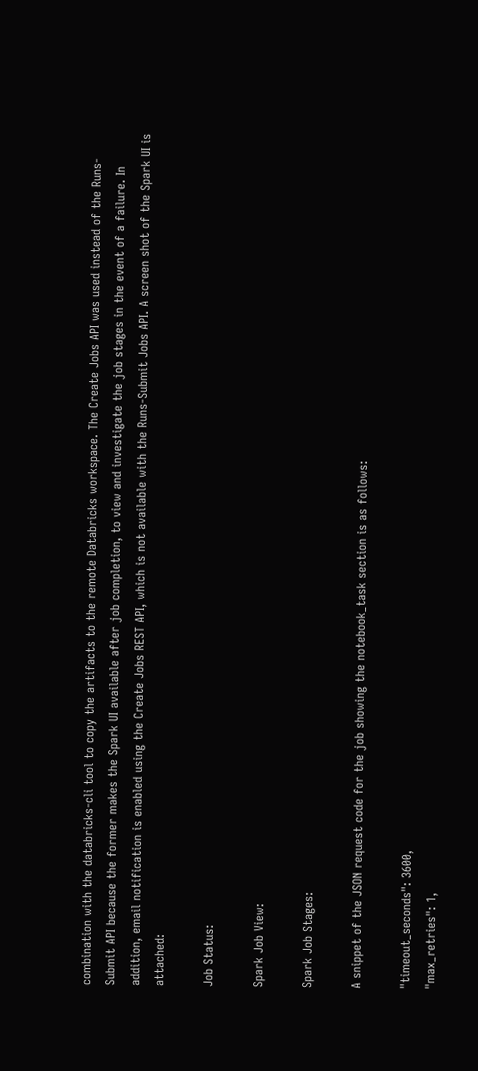combination with the databricks-cli tool to copy the artifacts to the remote Databricks workspace. The Create Jobs API was used instead of the Runs-Submit API because the former makes the Spark UI available after job completion, to view and investigate the job stages in the event of a failure. In addition, email notification is enabled using the Create Jobs REST API, which is not available with the Runs-Submit Jobs API. A screen shot of the Spark UI is attached:

Job Status:

Spark Job View:

Spark Job Stages:

A snippet of the JSON request code for the job showing the notebook_task section is as follows:

"timeout_seconds": 3600,
"max_retries": 1,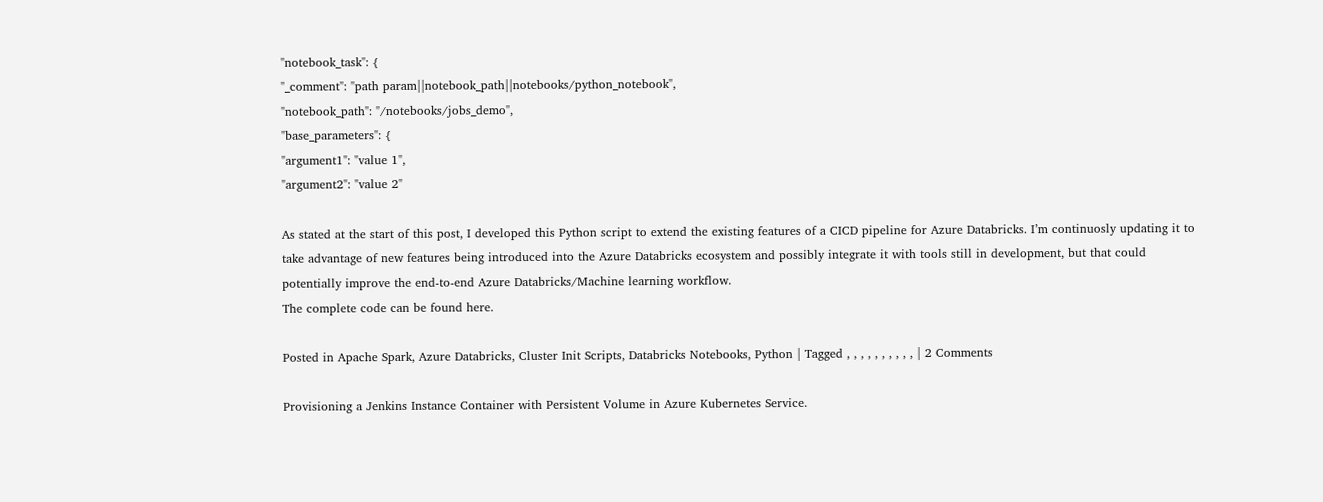"notebook_task": {
"_comment": "path param||notebook_path||notebooks/python_notebook",
"notebook_path": "/notebooks/jobs_demo",
"base_parameters": {
"argument1": "value 1",
"argument2": "value 2"

As stated at the start of this post, I developed this Python script to extend the existing features of a CICD pipeline for Azure Databricks. I’m continuosly updating it to take advantage of new features being introduced into the Azure Databricks ecosystem and possibly integrate it with tools still in development, but that could potentially improve the end-to-end Azure Databricks/Machine learning workflow.
The complete code can be found here.

Posted in Apache Spark, Azure Databricks, Cluster Init Scripts, Databricks Notebooks, Python | Tagged , , , , , , , , , , | 2 Comments

Provisioning a Jenkins Instance Container with Persistent Volume in Azure Kubernetes Service.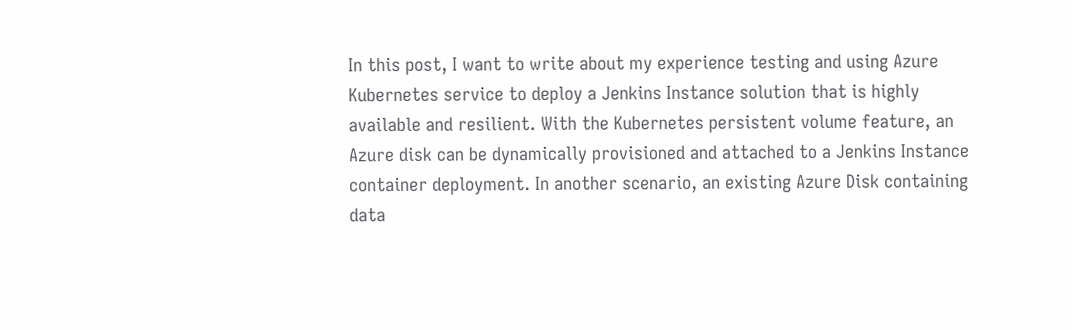In this post, I want to write about my experience testing and using Azure Kubernetes service to deploy a Jenkins Instance solution that is highly available and resilient. With the Kubernetes persistent volume feature, an Azure disk can be dynamically provisioned and attached to a Jenkins Instance container deployment. In another scenario, an existing Azure Disk containing data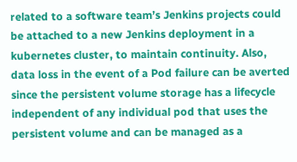related to a software team’s Jenkins projects could be attached to a new Jenkins deployment in a kubernetes cluster, to maintain continuity. Also, data loss in the event of a Pod failure can be averted since the persistent volume storage has a lifecycle independent of any individual pod that uses the persistent volume and can be managed as a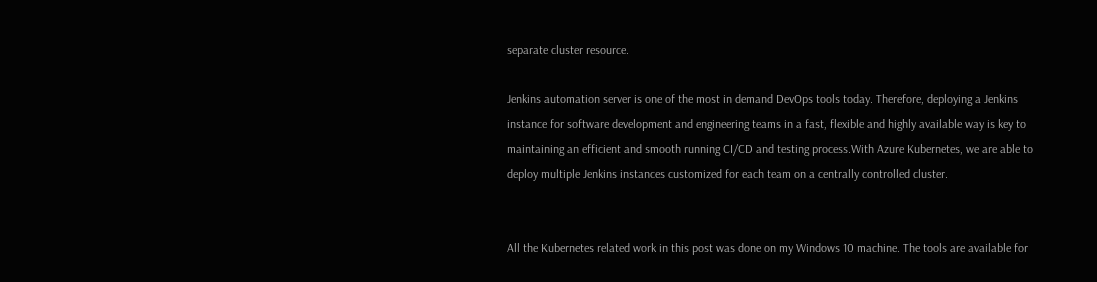separate cluster resource.

Jenkins automation server is one of the most in demand DevOps tools today. Therefore, deploying a Jenkins instance for software development and engineering teams in a fast, flexible and highly available way is key to maintaining an efficient and smooth running CI/CD and testing process.With Azure Kubernetes, we are able to deploy multiple Jenkins instances customized for each team on a centrally controlled cluster.


All the Kubernetes related work in this post was done on my Windows 10 machine. The tools are available for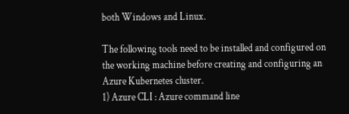both Windows and Linux.

The following tools need to be installed and configured on the working machine before creating and configuring an Azure Kubernetes cluster.
1) Azure CLI : Azure command line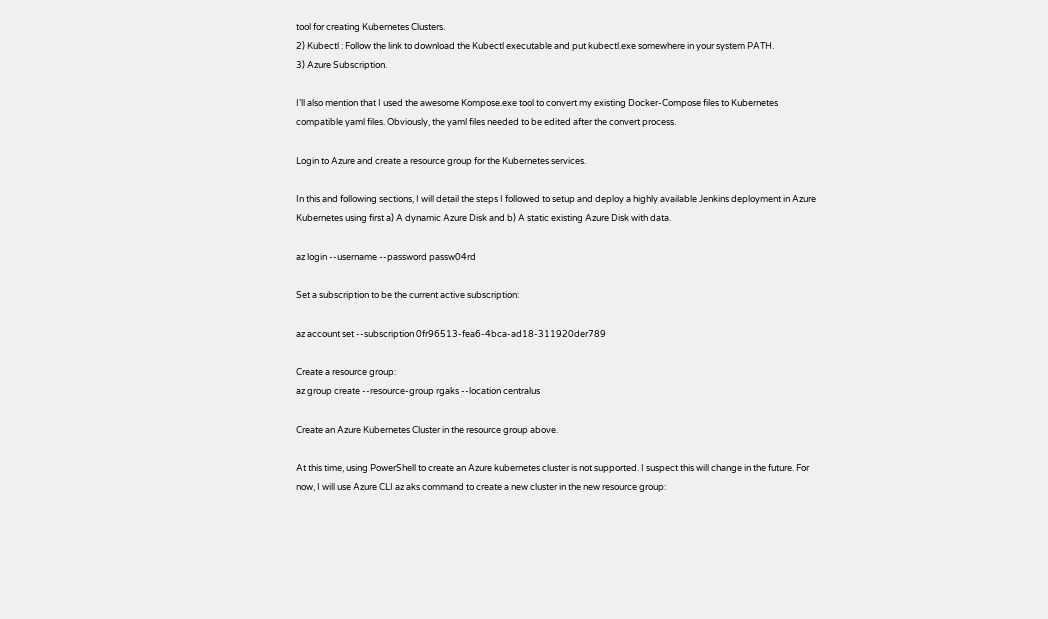tool for creating Kubernetes Clusters.
2) Kubectl : Follow the link to download the Kubectl executable and put kubectl.exe somewhere in your system PATH.
3) Azure Subscription.

I’ll also mention that I used the awesome Kompose.exe tool to convert my existing Docker-Compose files to Kubernetes compatible yaml files. Obviously, the yaml files needed to be edited after the convert process.

Login to Azure and create a resource group for the Kubernetes services.

In this and following sections, I will detail the steps I followed to setup and deploy a highly available Jenkins deployment in Azure Kubernetes using first a) A dynamic Azure Disk and b) A static existing Azure Disk with data.

az login --username --password passw04rd

Set a subscription to be the current active subscription:

az account set --subscription 0fr96513-fea6-4bca-ad18-311920der789

Create a resource group:
az group create --resource-group rgaks --location centralus

Create an Azure Kubernetes Cluster in the resource group above.

At this time, using PowerShell to create an Azure kubernetes cluster is not supported. I suspect this will change in the future. For now, I will use Azure CLI az aks command to create a new cluster in the new resource group: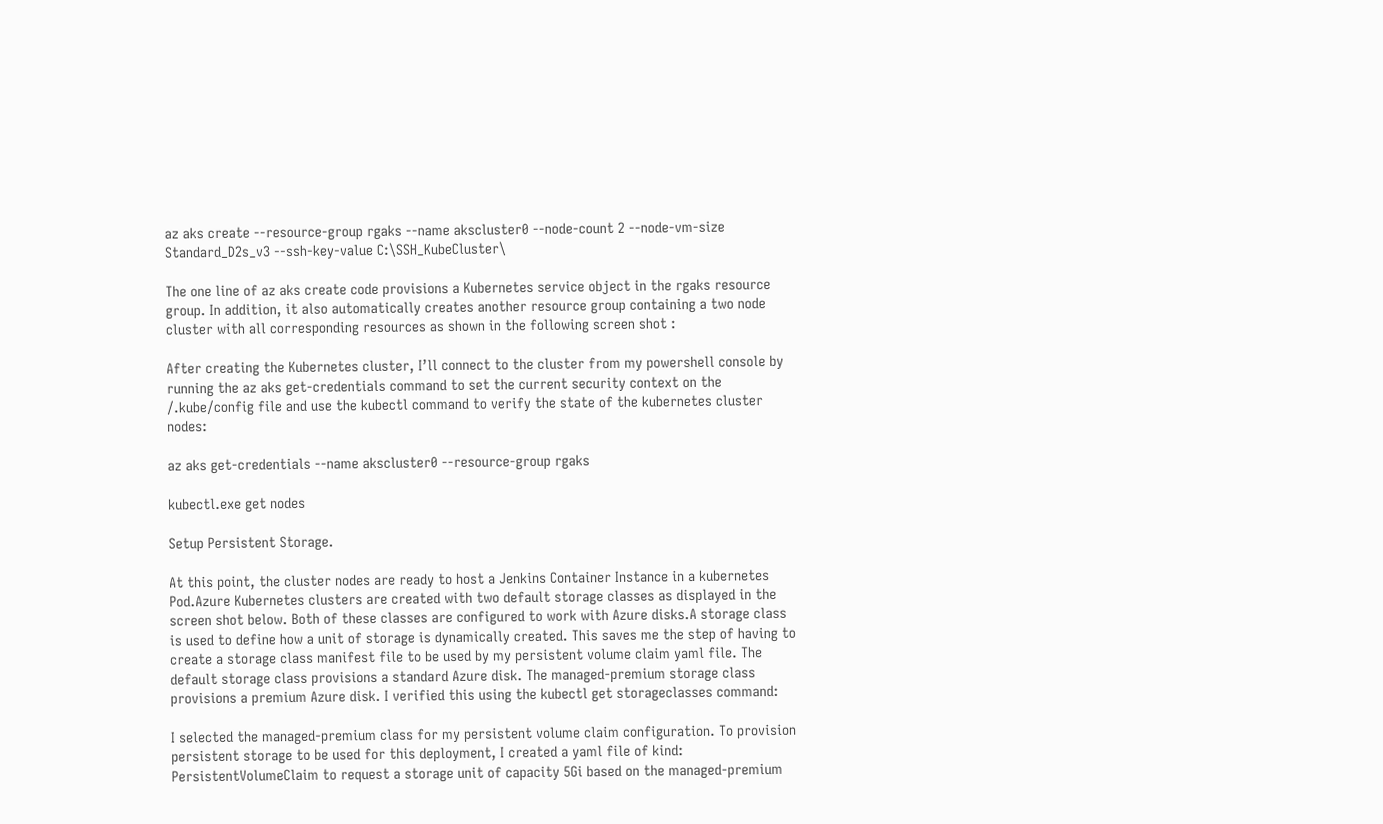az aks create --resource-group rgaks --name akscluster0 --node-count 2 --node-vm-size Standard_D2s_v3 --ssh-key-value C:\SSH_KubeCluster\

The one line of az aks create code provisions a Kubernetes service object in the rgaks resource group. In addition, it also automatically creates another resource group containing a two node cluster with all corresponding resources as shown in the following screen shot :

After creating the Kubernetes cluster, I’ll connect to the cluster from my powershell console by running the az aks get-credentials command to set the current security context on the /.kube/config file and use the kubectl command to verify the state of the kubernetes cluster nodes:

az aks get-credentials --name akscluster0 --resource-group rgaks

kubectl.exe get nodes

Setup Persistent Storage.

At this point, the cluster nodes are ready to host a Jenkins Container Instance in a kubernetes Pod.Azure Kubernetes clusters are created with two default storage classes as displayed in the screen shot below. Both of these classes are configured to work with Azure disks.A storage class is used to define how a unit of storage is dynamically created. This saves me the step of having to create a storage class manifest file to be used by my persistent volume claim yaml file. The default storage class provisions a standard Azure disk. The managed-premium storage class provisions a premium Azure disk. I verified this using the kubectl get storageclasses command:

I selected the managed-premium class for my persistent volume claim configuration. To provision persistent storage to be used for this deployment, I created a yaml file of kind: PersistentVolumeClaim to request a storage unit of capacity 5Gi based on the managed-premium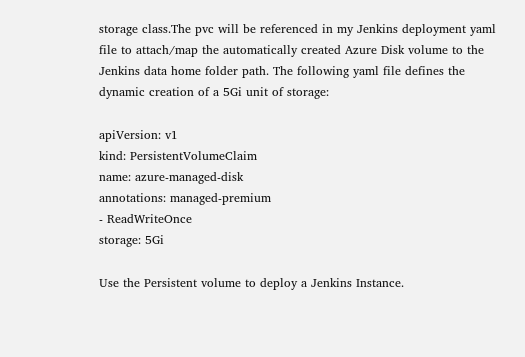storage class.The pvc will be referenced in my Jenkins deployment yaml file to attach/map the automatically created Azure Disk volume to the Jenkins data home folder path. The following yaml file defines the dynamic creation of a 5Gi unit of storage:

apiVersion: v1
kind: PersistentVolumeClaim
name: azure-managed-disk
annotations: managed-premium
- ReadWriteOnce
storage: 5Gi

Use the Persistent volume to deploy a Jenkins Instance.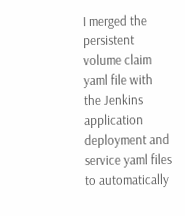I merged the persistent volume claim yaml file with the Jenkins application deployment and service yaml files to automatically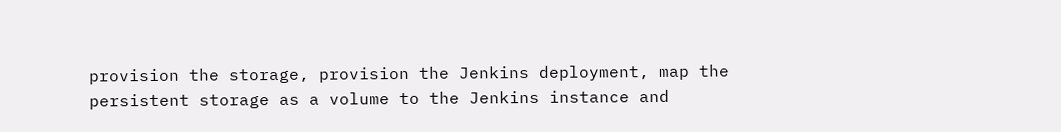provision the storage, provision the Jenkins deployment, map the persistent storage as a volume to the Jenkins instance and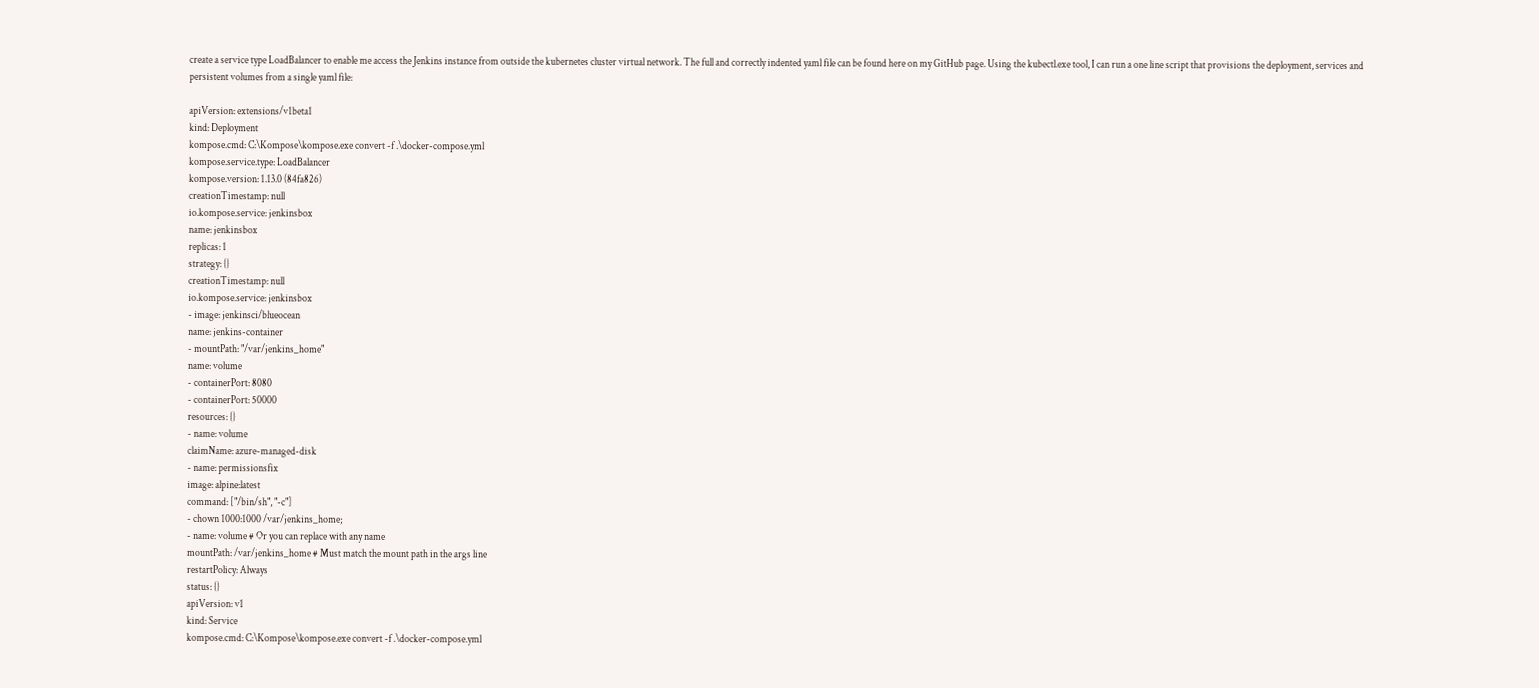create a service type LoadBalancer to enable me access the Jenkins instance from outside the kubernetes cluster virtual network. The full and correctly indented yaml file can be found here on my GitHub page. Using the kubectl.exe tool, I can run a one line script that provisions the deployment, services and persistent volumes from a single yaml file:

apiVersion: extensions/v1beta1
kind: Deployment
kompose.cmd: C:\Kompose\kompose.exe convert -f .\docker-compose.yml
kompose.service.type: LoadBalancer
kompose.version: 1.13.0 (84fa826)
creationTimestamp: null
io.kompose.service: jenkinsbox
name: jenkinsbox
replicas: 1
strategy: {}
creationTimestamp: null
io.kompose.service: jenkinsbox
- image: jenkinsci/blueocean
name: jenkins-container
- mountPath: "/var/jenkins_home"
name: volume
- containerPort: 8080
- containerPort: 50000
resources: {}
- name: volume
claimName: azure-managed-disk
- name: permissionsfix
image: alpine:latest
command: ["/bin/sh", "-c"]
- chown 1000:1000 /var/jenkins_home;
- name: volume # Or you can replace with any name
mountPath: /var/jenkins_home # Must match the mount path in the args line
restartPolicy: Always
status: {}
apiVersion: v1
kind: Service
kompose.cmd: C:\Kompose\kompose.exe convert -f .\docker-compose.yml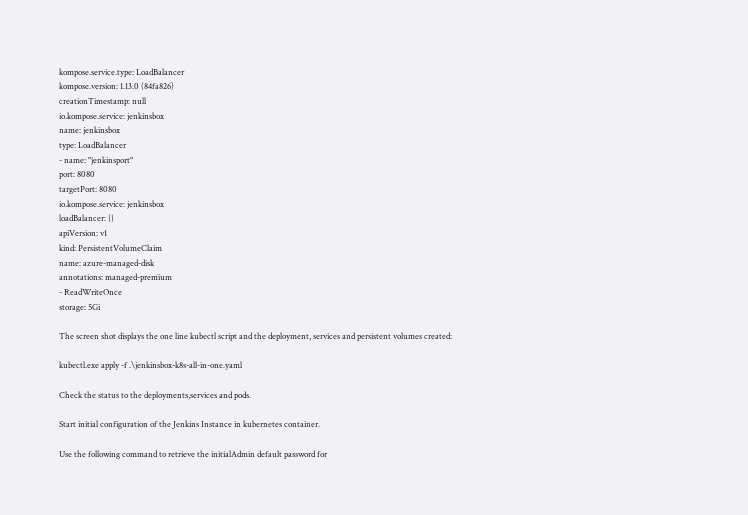kompose.service.type: LoadBalancer
kompose.version: 1.13.0 (84fa826)
creationTimestamp: null
io.kompose.service: jenkinsbox
name: jenkinsbox
type: LoadBalancer
- name: "jenkinsport"
port: 8080
targetPort: 8080
io.kompose.service: jenkinsbox
loadBalancer: {}
apiVersion: v1
kind: PersistentVolumeClaim
name: azure-managed-disk
annotations: managed-premium
- ReadWriteOnce
storage: 5Gi

The screen shot displays the one line kubectl script and the deployment, services and persistent volumes created:

kubectl.exe apply -f .\jenkinsbox-k8s-all-in-one.yaml

Check the status to the deployments,services and pods.

Start initial configuration of the Jenkins Instance in kubernetes container.

Use the following command to retrieve the initialAdmin default password for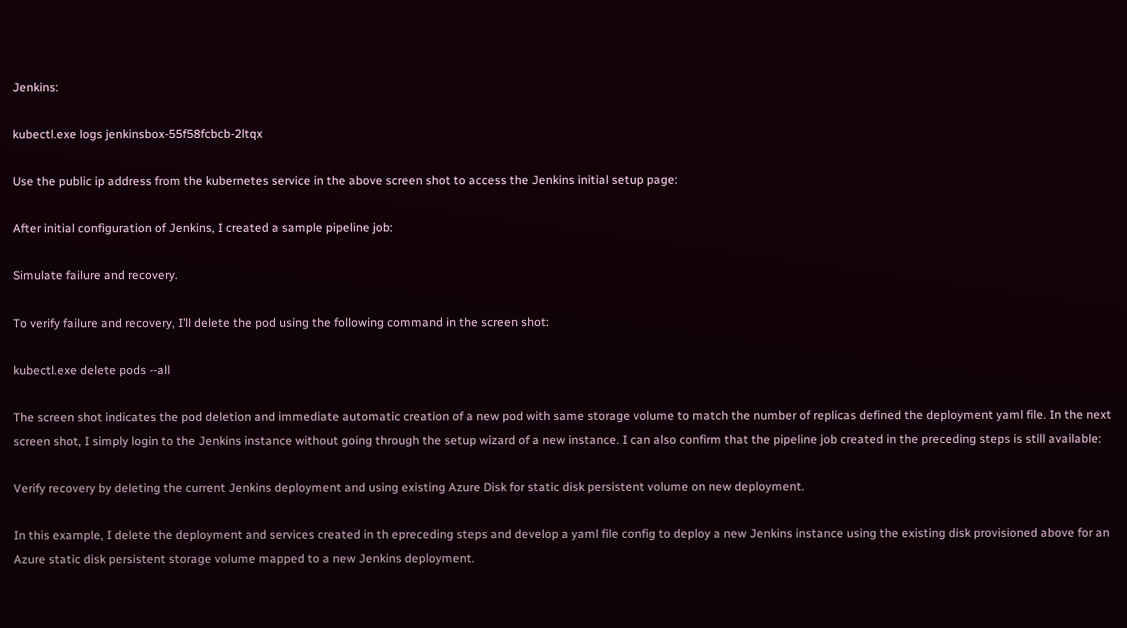Jenkins:

kubectl.exe logs jenkinsbox-55f58fcbcb-2ltqx

Use the public ip address from the kubernetes service in the above screen shot to access the Jenkins initial setup page:

After initial configuration of Jenkins, I created a sample pipeline job:

Simulate failure and recovery.

To verify failure and recovery, I’ll delete the pod using the following command in the screen shot:

kubectl.exe delete pods --all

The screen shot indicates the pod deletion and immediate automatic creation of a new pod with same storage volume to match the number of replicas defined the deployment yaml file. In the next screen shot, I simply login to the Jenkins instance without going through the setup wizard of a new instance. I can also confirm that the pipeline job created in the preceding steps is still available:

Verify recovery by deleting the current Jenkins deployment and using existing Azure Disk for static disk persistent volume on new deployment.

In this example, I delete the deployment and services created in th epreceding steps and develop a yaml file config to deploy a new Jenkins instance using the existing disk provisioned above for an Azure static disk persistent storage volume mapped to a new Jenkins deployment.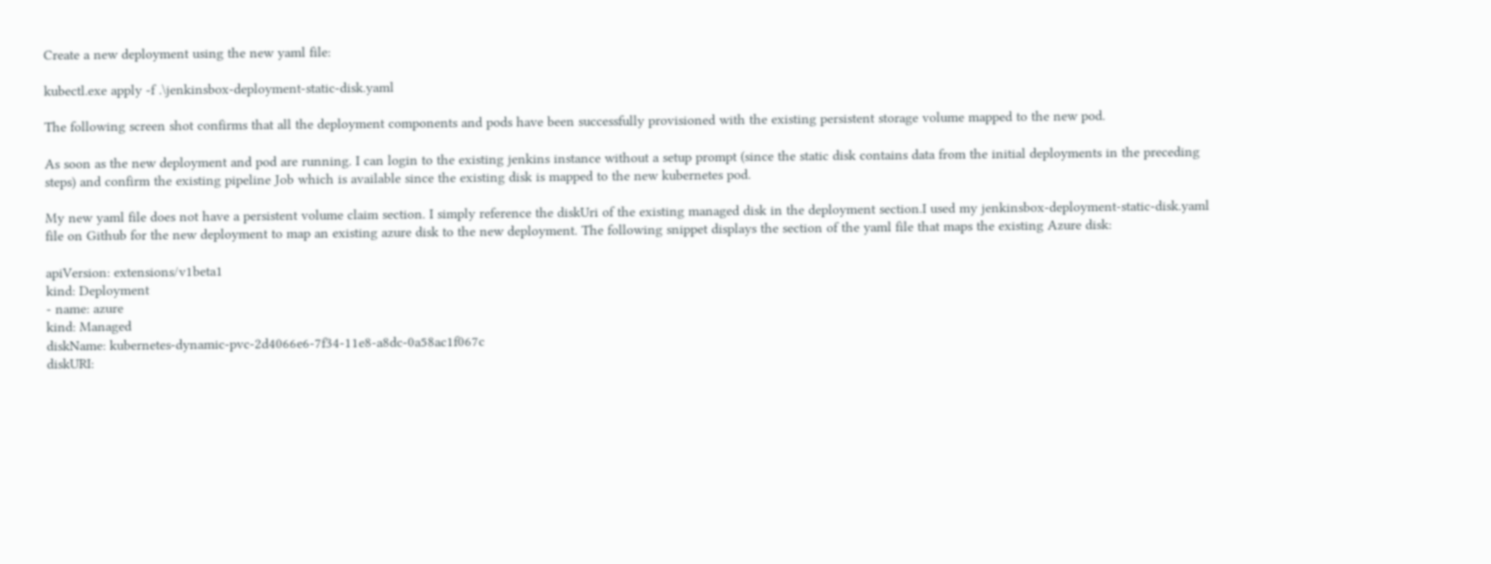Create a new deployment using the new yaml file:

kubectl.exe apply -f .\jenkinsbox-deployment-static-disk.yaml

The following screen shot confirms that all the deployment components and pods have been successfully provisioned with the existing persistent storage volume mapped to the new pod.

As soon as the new deployment and pod are running. I can login to the existing jenkins instance without a setup prompt (since the static disk contains data from the initial deployments in the preceding steps) and confirm the existing pipeline Job which is available since the existing disk is mapped to the new kubernetes pod.

My new yaml file does not have a persistent volume claim section. I simply reference the diskUri of the existing managed disk in the deployment section.I used my jenkinsbox-deployment-static-disk.yaml file on Github for the new deployment to map an existing azure disk to the new deployment. The following snippet displays the section of the yaml file that maps the existing Azure disk:

apiVersion: extensions/v1beta1
kind: Deployment
- name: azure
kind: Managed
diskName: kubernetes-dynamic-pvc-2d4066e6-7f34-11e8-a8dc-0a58ac1f067c
diskURI: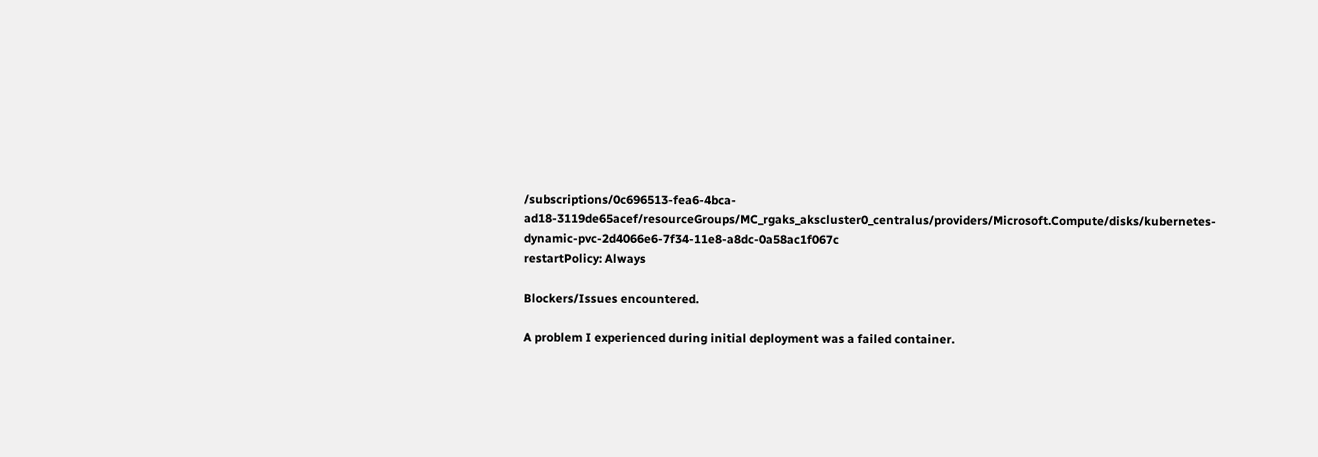/subscriptions/0c696513-fea6-4bca-ad18-3119de65acef/resourceGroups/MC_rgaks_akscluster0_centralus/providers/Microsoft.Compute/disks/kubernetes-dynamic-pvc-2d4066e6-7f34-11e8-a8dc-0a58ac1f067c
restartPolicy: Always

Blockers/Issues encountered.

A problem I experienced during initial deployment was a failed container.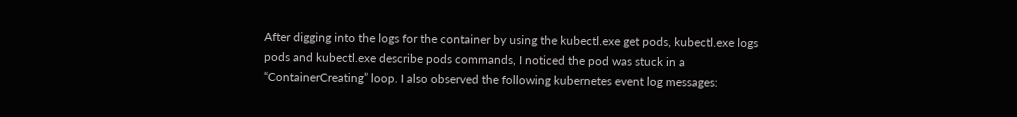After digging into the logs for the container by using the kubectl.exe get pods, kubectl.exe logs pods and kubectl.exe describe pods commands, I noticed the pod was stuck in a “ContainerCreating” loop. I also observed the following kubernetes event log messages: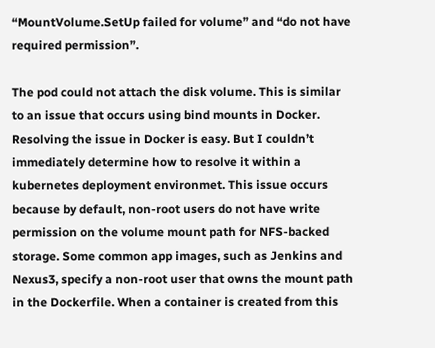“MountVolume.SetUp failed for volume” and “do not have required permission”.

The pod could not attach the disk volume. This is similar to an issue that occurs using bind mounts in Docker. Resolving the issue in Docker is easy. But I couldn’t immediately determine how to resolve it within a kubernetes deployment environmet. This issue occurs because by default, non-root users do not have write permission on the volume mount path for NFS-backed storage. Some common app images, such as Jenkins and Nexus3, specify a non-root user that owns the mount path in the Dockerfile. When a container is created from this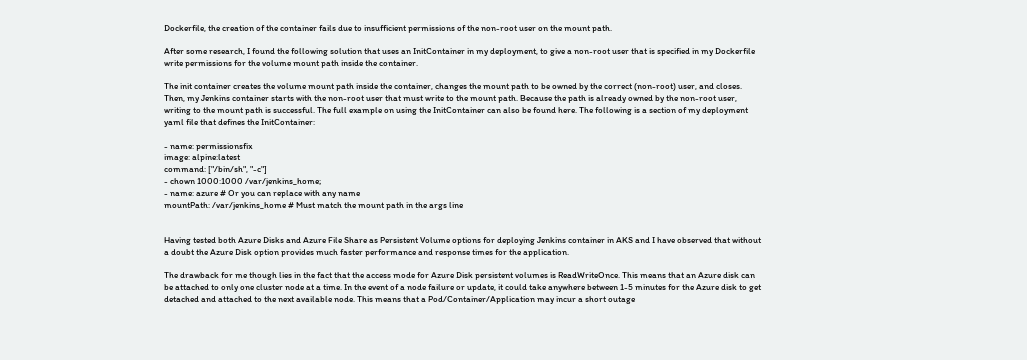Dockerfile, the creation of the container fails due to insufficient permissions of the non-root user on the mount path.

After some research, I found the following solution that uses an InitContainer in my deployment, to give a non-root user that is specified in my Dockerfile write permissions for the volume mount path inside the container.

The init container creates the volume mount path inside the container, changes the mount path to be owned by the correct (non-root) user, and closes. Then, my Jenkins container starts with the non-root user that must write to the mount path. Because the path is already owned by the non-root user, writing to the mount path is successful. The full example on using the InitContainer can also be found here. The following is a section of my deployment yaml file that defines the InitContainer:

- name: permissionsfix
image: alpine:latest
command: ["/bin/sh", "-c"]
- chown 1000:1000 /var/jenkins_home;
- name: azure # Or you can replace with any name
mountPath: /var/jenkins_home # Must match the mount path in the args line


Having tested both Azure Disks and Azure File Share as Persistent Volume options for deploying Jenkins container in AKS and I have observed that without a doubt the Azure Disk option provides much faster performance and response times for the application.

The drawback for me though lies in the fact that the access mode for Azure Disk persistent volumes is ReadWriteOnce. This means that an Azure disk can be attached to only one cluster node at a time. In the event of a node failure or update, it could take anywhere between 1-5 minutes for the Azure disk to get detached and attached to the next available node. This means that a Pod/Container/Application may incur a short outage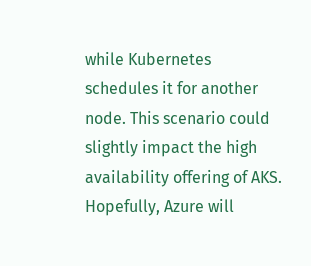while Kubernetes schedules it for another node. This scenario could slightly impact the high availability offering of AKS. Hopefully, Azure will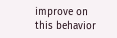improve on this behavior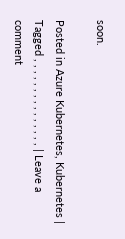soon.

Posted in Azure Kubernetes, Kubernetes | Tagged , , , , , , , , , , , , , , , | Leave a comment